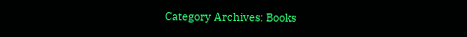Category Archives: Books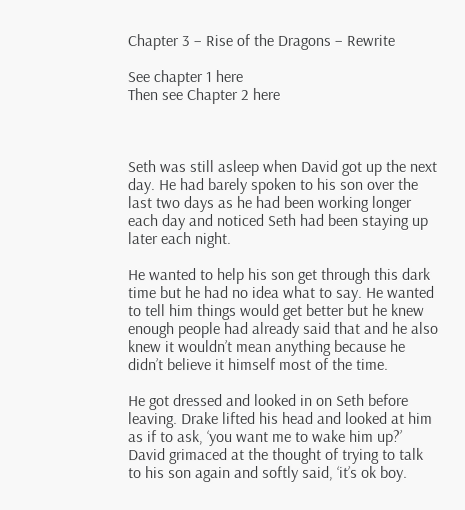Chapter 3 – Rise of the Dragons – Rewrite

See chapter 1 here
Then see Chapter 2 here



Seth was still asleep when David got up the next day. He had barely spoken to his son over the last two days as he had been working longer each day and noticed Seth had been staying up later each night.

He wanted to help his son get through this dark time but he had no idea what to say. He wanted to tell him things would get better but he knew enough people had already said that and he also knew it wouldn’t mean anything because he didn’t believe it himself most of the time.

He got dressed and looked in on Seth before leaving. Drake lifted his head and looked at him as if to ask, ‘you want me to wake him up?’ David grimaced at the thought of trying to talk to his son again and softly said, ‘it’s ok boy.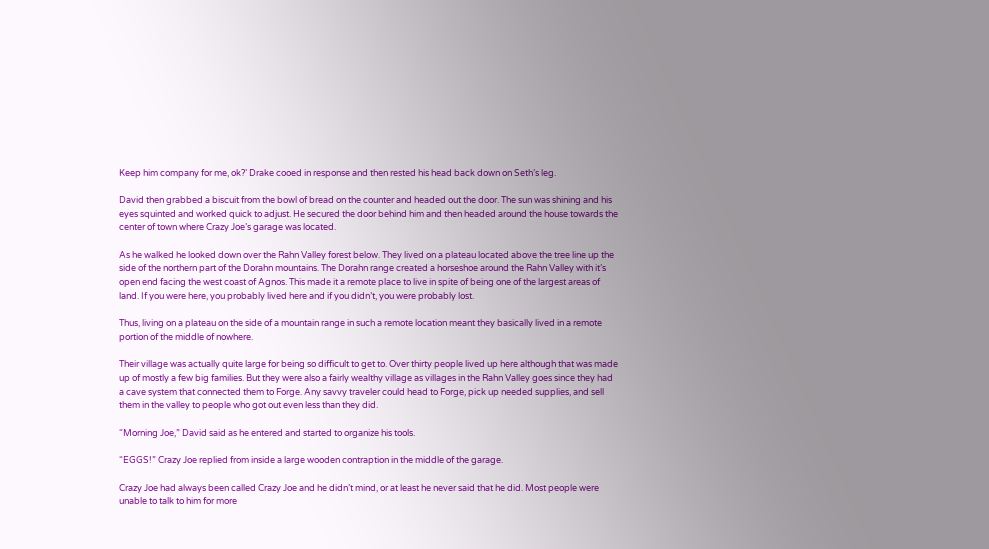Keep him company for me, ok?’ Drake cooed in response and then rested his head back down on Seth’s leg.

David then grabbed a biscuit from the bowl of bread on the counter and headed out the door. The sun was shining and his eyes squinted and worked quick to adjust. He secured the door behind him and then headed around the house towards the center of town where Crazy Joe’s garage was located.

As he walked he looked down over the Rahn Valley forest below. They lived on a plateau located above the tree line up the side of the northern part of the Dorahn mountains. The Dorahn range created a horseshoe around the Rahn Valley with it’s open end facing the west coast of Agnos. This made it a remote place to live in spite of being one of the largest areas of land. If you were here, you probably lived here and if you didn’t, you were probably lost.

Thus, living on a plateau on the side of a mountain range in such a remote location meant they basically lived in a remote portion of the middle of nowhere.

Their village was actually quite large for being so difficult to get to. Over thirty people lived up here although that was made up of mostly a few big families. But they were also a fairly wealthy village as villages in the Rahn Valley goes since they had a cave system that connected them to Forge. Any savvy traveler could head to Forge, pick up needed supplies, and sell them in the valley to people who got out even less than they did.

“Morning Joe,” David said as he entered and started to organize his tools.

“EGGS!” Crazy Joe replied from inside a large wooden contraption in the middle of the garage.

Crazy Joe had always been called Crazy Joe and he didn’t mind, or at least he never said that he did. Most people were unable to talk to him for more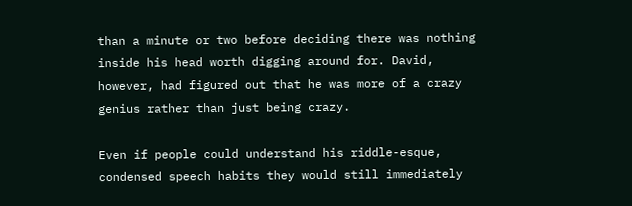than a minute or two before deciding there was nothing inside his head worth digging around for. David, however, had figured out that he was more of a crazy genius rather than just being crazy.

Even if people could understand his riddle-esque, condensed speech habits they would still immediately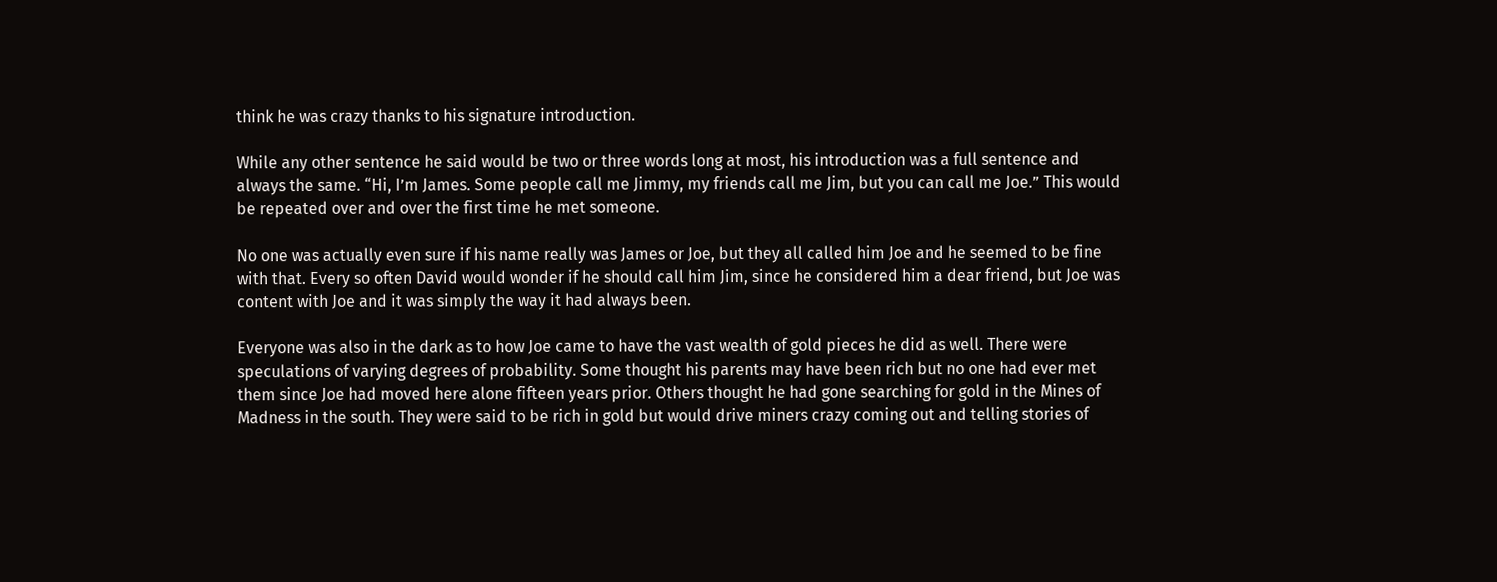think he was crazy thanks to his signature introduction.

While any other sentence he said would be two or three words long at most, his introduction was a full sentence and always the same. “Hi, I’m James. Some people call me Jimmy, my friends call me Jim, but you can call me Joe.” This would be repeated over and over the first time he met someone.

No one was actually even sure if his name really was James or Joe, but they all called him Joe and he seemed to be fine with that. Every so often David would wonder if he should call him Jim, since he considered him a dear friend, but Joe was content with Joe and it was simply the way it had always been.

Everyone was also in the dark as to how Joe came to have the vast wealth of gold pieces he did as well. There were speculations of varying degrees of probability. Some thought his parents may have been rich but no one had ever met them since Joe had moved here alone fifteen years prior. Others thought he had gone searching for gold in the Mines of Madness in the south. They were said to be rich in gold but would drive miners crazy coming out and telling stories of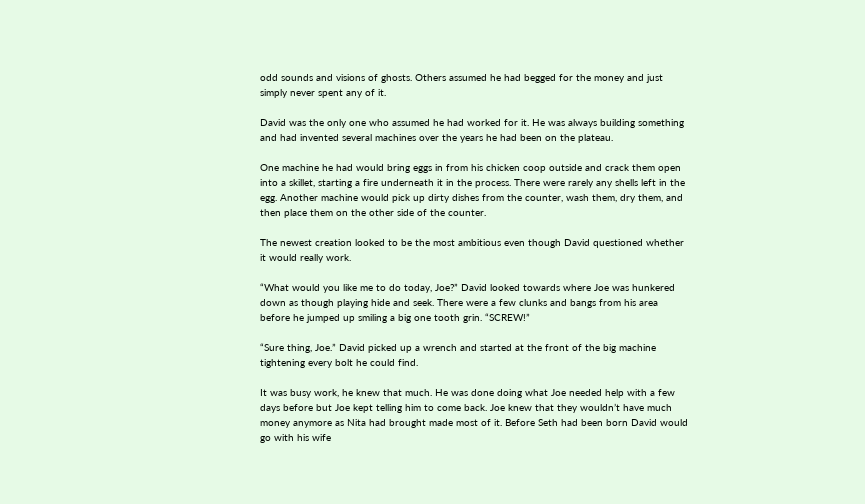odd sounds and visions of ghosts. Others assumed he had begged for the money and just simply never spent any of it.

David was the only one who assumed he had worked for it. He was always building something and had invented several machines over the years he had been on the plateau.

One machine he had would bring eggs in from his chicken coop outside and crack them open into a skillet, starting a fire underneath it in the process. There were rarely any shells left in the egg. Another machine would pick up dirty dishes from the counter, wash them, dry them, and then place them on the other side of the counter.

The newest creation looked to be the most ambitious even though David questioned whether it would really work.

“What would you like me to do today, Joe?” David looked towards where Joe was hunkered down as though playing hide and seek. There were a few clunks and bangs from his area before he jumped up smiling a big one tooth grin. “SCREW!”

“Sure thing, Joe.” David picked up a wrench and started at the front of the big machine tightening every bolt he could find.

It was busy work, he knew that much. He was done doing what Joe needed help with a few days before but Joe kept telling him to come back. Joe knew that they wouldn’t have much money anymore as Nita had brought made most of it. Before Seth had been born David would go with his wife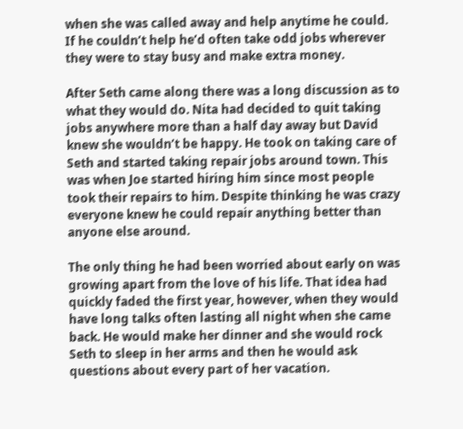when she was called away and help anytime he could. If he couldn’t help he’d often take odd jobs wherever they were to stay busy and make extra money.

After Seth came along there was a long discussion as to what they would do. Nita had decided to quit taking jobs anywhere more than a half day away but David knew she wouldn’t be happy. He took on taking care of Seth and started taking repair jobs around town. This was when Joe started hiring him since most people took their repairs to him. Despite thinking he was crazy everyone knew he could repair anything better than anyone else around.

The only thing he had been worried about early on was growing apart from the love of his life. That idea had quickly faded the first year, however, when they would have long talks often lasting all night when she came back. He would make her dinner and she would rock Seth to sleep in her arms and then he would ask questions about every part of her vacation.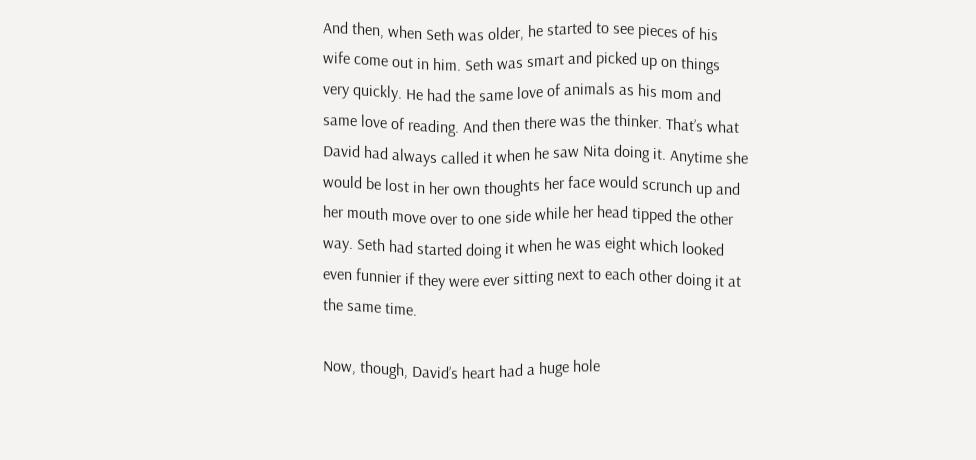And then, when Seth was older, he started to see pieces of his wife come out in him. Seth was smart and picked up on things very quickly. He had the same love of animals as his mom and same love of reading. And then there was the thinker. That’s what David had always called it when he saw Nita doing it. Anytime she would be lost in her own thoughts her face would scrunch up and her mouth move over to one side while her head tipped the other way. Seth had started doing it when he was eight which looked even funnier if they were ever sitting next to each other doing it at the same time.

Now, though, David’s heart had a huge hole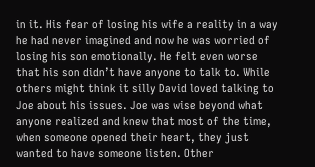in it. His fear of losing his wife a reality in a way he had never imagined and now he was worried of losing his son emotionally. He felt even worse that his son didn’t have anyone to talk to. While others might think it silly David loved talking to Joe about his issues. Joe was wise beyond what anyone realized and knew that most of the time, when someone opened their heart, they just wanted to have someone listen. Other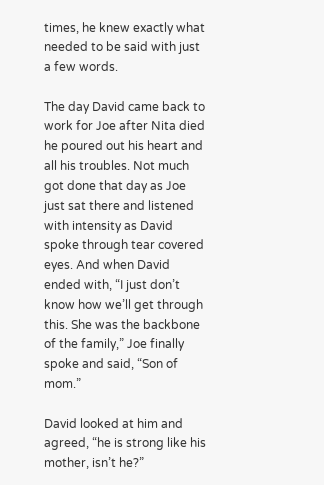times, he knew exactly what needed to be said with just a few words.

The day David came back to work for Joe after Nita died he poured out his heart and all his troubles. Not much got done that day as Joe just sat there and listened with intensity as David spoke through tear covered eyes. And when David ended with, “I just don’t know how we’ll get through this. She was the backbone of the family,” Joe finally spoke and said, “Son of mom.”

David looked at him and agreed, “he is strong like his mother, isn’t he?”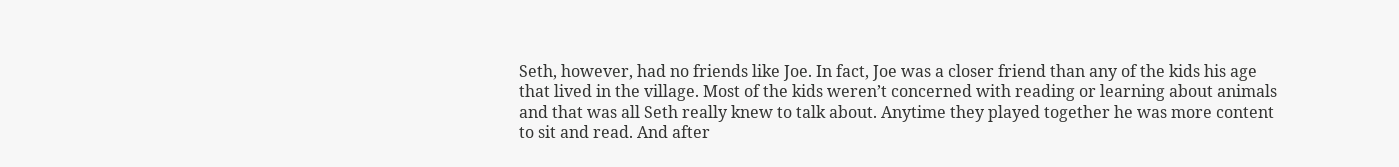Seth, however, had no friends like Joe. In fact, Joe was a closer friend than any of the kids his age that lived in the village. Most of the kids weren’t concerned with reading or learning about animals and that was all Seth really knew to talk about. Anytime they played together he was more content to sit and read. And after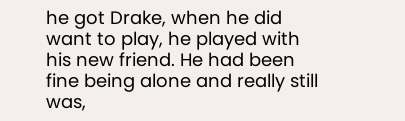he got Drake, when he did want to play, he played with his new friend. He had been fine being alone and really still was,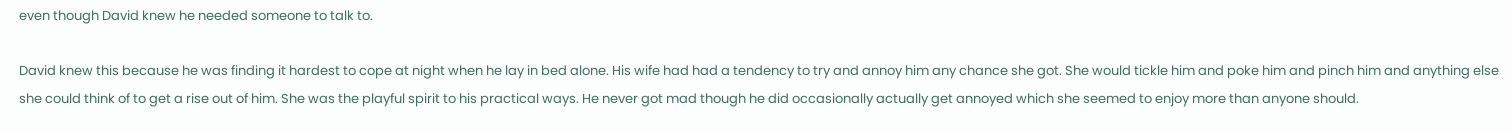even though David knew he needed someone to talk to.

David knew this because he was finding it hardest to cope at night when he lay in bed alone. His wife had had a tendency to try and annoy him any chance she got. She would tickle him and poke him and pinch him and anything else she could think of to get a rise out of him. She was the playful spirit to his practical ways. He never got mad though he did occasionally actually get annoyed which she seemed to enjoy more than anyone should.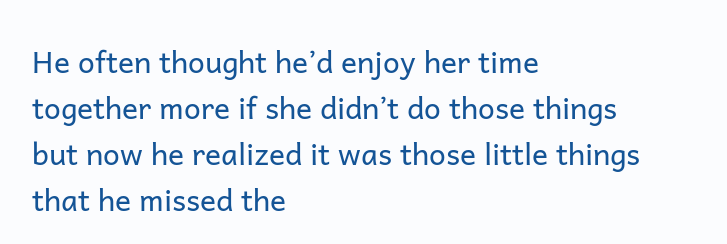He often thought he’d enjoy her time together more if she didn’t do those things but now he realized it was those little things that he missed the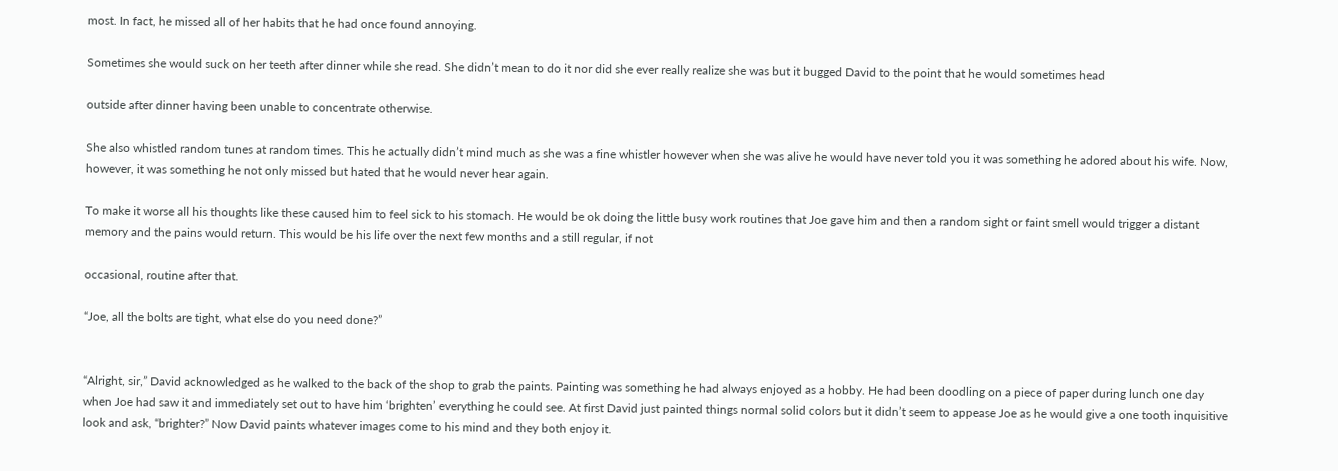most. In fact, he missed all of her habits that he had once found annoying.

Sometimes she would suck on her teeth after dinner while she read. She didn’t mean to do it nor did she ever really realize she was but it bugged David to the point that he would sometimes head

outside after dinner having been unable to concentrate otherwise.

She also whistled random tunes at random times. This he actually didn’t mind much as she was a fine whistler however when she was alive he would have never told you it was something he adored about his wife. Now, however, it was something he not only missed but hated that he would never hear again.

To make it worse all his thoughts like these caused him to feel sick to his stomach. He would be ok doing the little busy work routines that Joe gave him and then a random sight or faint smell would trigger a distant memory and the pains would return. This would be his life over the next few months and a still regular, if not

occasional, routine after that.

“Joe, all the bolts are tight, what else do you need done?”


“Alright, sir,” David acknowledged as he walked to the back of the shop to grab the paints. Painting was something he had always enjoyed as a hobby. He had been doodling on a piece of paper during lunch one day when Joe had saw it and immediately set out to have him ‘brighten’ everything he could see. At first David just painted things normal solid colors but it didn’t seem to appease Joe as he would give a one tooth inquisitive look and ask, “brighter?” Now David paints whatever images come to his mind and they both enjoy it.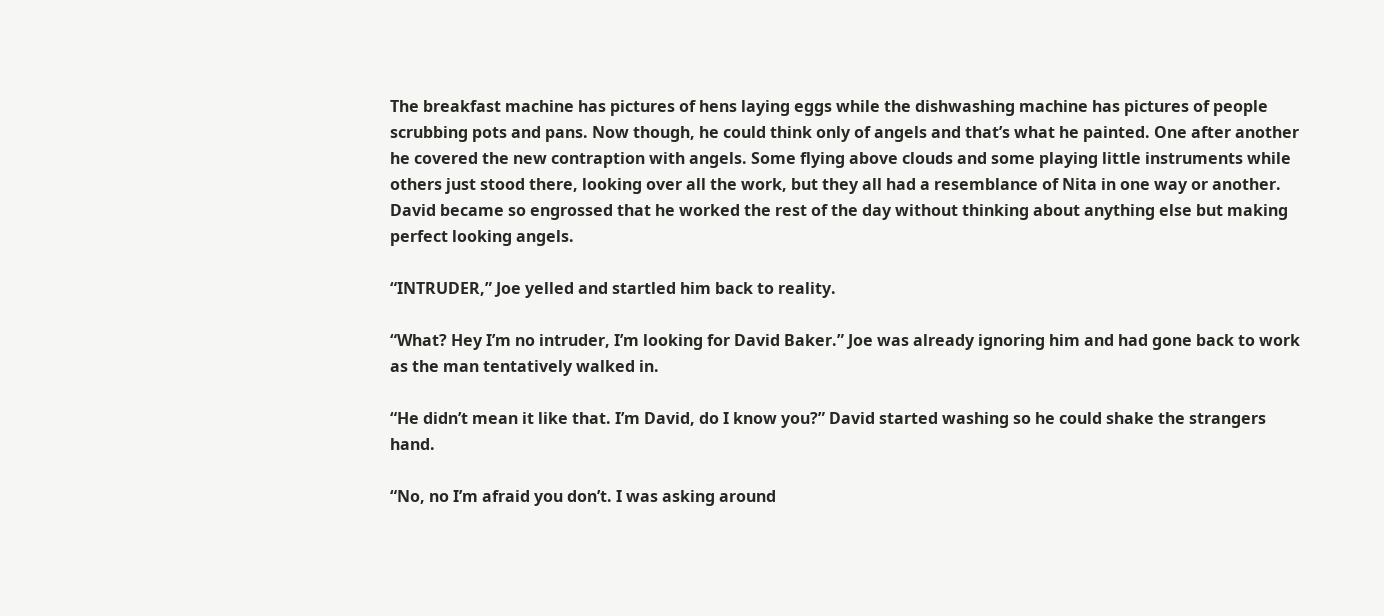The breakfast machine has pictures of hens laying eggs while the dishwashing machine has pictures of people scrubbing pots and pans. Now though, he could think only of angels and that’s what he painted. One after another he covered the new contraption with angels. Some flying above clouds and some playing little instruments while others just stood there, looking over all the work, but they all had a resemblance of Nita in one way or another. David became so engrossed that he worked the rest of the day without thinking about anything else but making perfect looking angels.

“INTRUDER,” Joe yelled and startled him back to reality.

“What? Hey I’m no intruder, I’m looking for David Baker.” Joe was already ignoring him and had gone back to work as the man tentatively walked in.

“He didn’t mean it like that. I’m David, do I know you?” David started washing so he could shake the strangers hand.

“No, no I’m afraid you don’t. I was asking around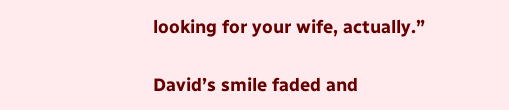looking for your wife, actually.”

David’s smile faded and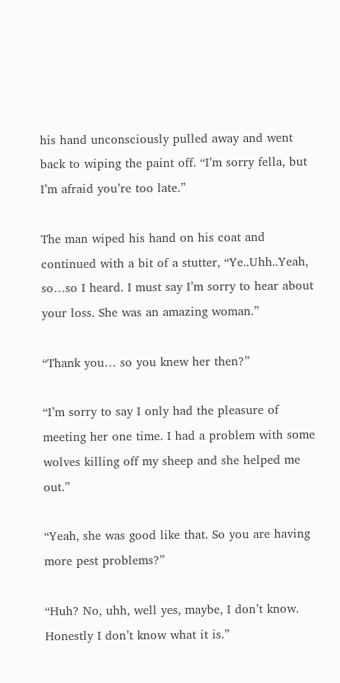his hand unconsciously pulled away and went back to wiping the paint off. “I’m sorry fella, but I’m afraid you’re too late.”

The man wiped his hand on his coat and continued with a bit of a stutter, “Ye..Uhh..Yeah, so…so I heard. I must say I’m sorry to hear about your loss. She was an amazing woman.”

“Thank you… so you knew her then?”

“I’m sorry to say I only had the pleasure of meeting her one time. I had a problem with some wolves killing off my sheep and she helped me out.”

“Yeah, she was good like that. So you are having more pest problems?”

“Huh? No, uhh, well yes, maybe, I don’t know. Honestly I don’t know what it is.”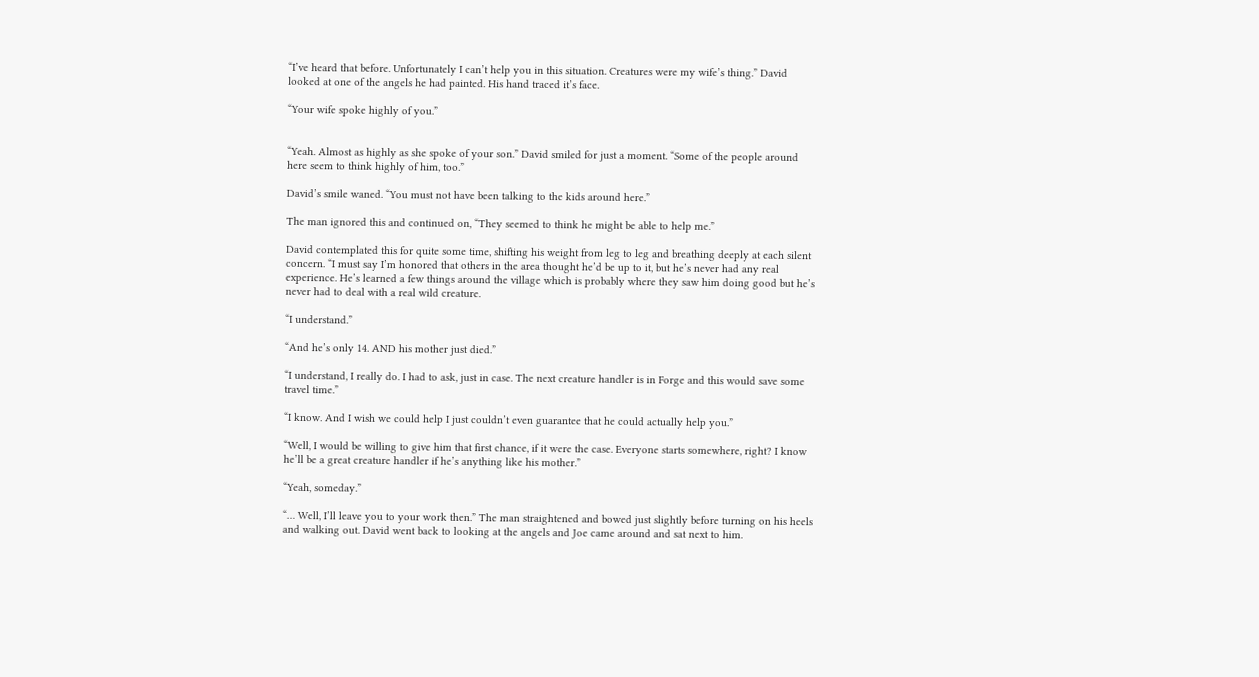“I’ve heard that before. Unfortunately I can’t help you in this situation. Creatures were my wife’s thing.” David looked at one of the angels he had painted. His hand traced it’s face.

“Your wife spoke highly of you.”


“Yeah. Almost as highly as she spoke of your son.” David smiled for just a moment. “Some of the people around here seem to think highly of him, too.”

David’s smile waned. “You must not have been talking to the kids around here.”

The man ignored this and continued on, “They seemed to think he might be able to help me.”

David contemplated this for quite some time, shifting his weight from leg to leg and breathing deeply at each silent concern. “I must say I’m honored that others in the area thought he’d be up to it, but he’s never had any real experience. He’s learned a few things around the village which is probably where they saw him doing good but he’s never had to deal with a real wild creature.

“I understand.”

“And he’s only 14. AND his mother just died.”

“I understand, I really do. I had to ask, just in case. The next creature handler is in Forge and this would save some travel time.”

“I know. And I wish we could help I just couldn’t even guarantee that he could actually help you.”

“Well, I would be willing to give him that first chance, if it were the case. Everyone starts somewhere, right? I know he’ll be a great creature handler if he’s anything like his mother.”

“Yeah, someday.”

“… Well, I’ll leave you to your work then.” The man straightened and bowed just slightly before turning on his heels and walking out. David went back to looking at the angels and Joe came around and sat next to him.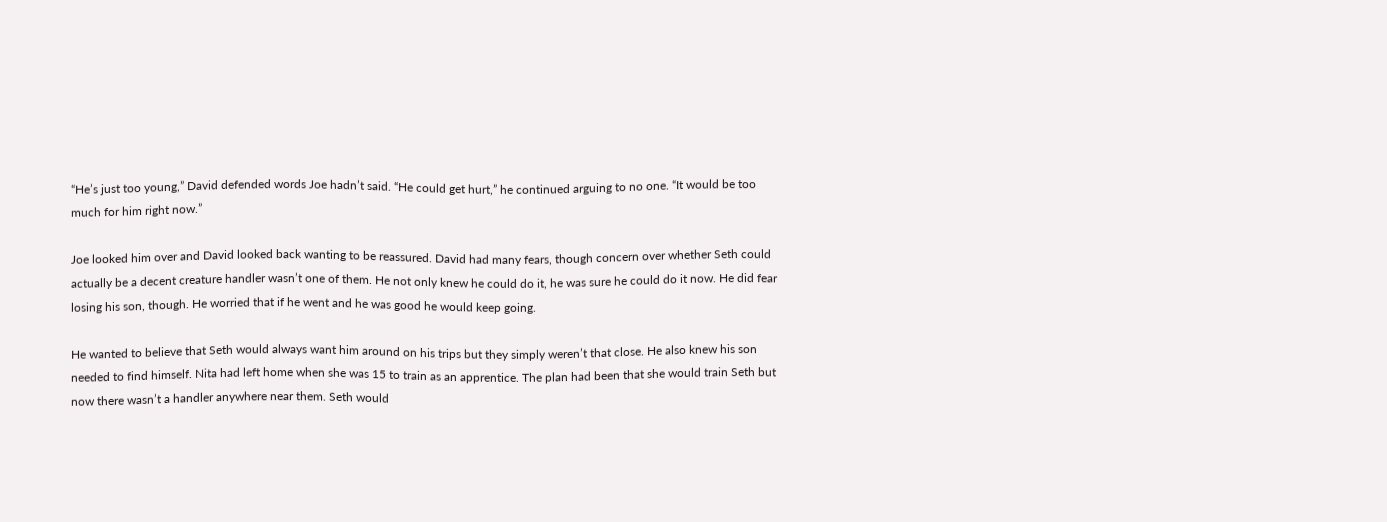“He’s just too young,” David defended words Joe hadn’t said. “He could get hurt,” he continued arguing to no one. “It would be too much for him right now.”

Joe looked him over and David looked back wanting to be reassured. David had many fears, though concern over whether Seth could actually be a decent creature handler wasn’t one of them. He not only knew he could do it, he was sure he could do it now. He did fear losing his son, though. He worried that if he went and he was good he would keep going.

He wanted to believe that Seth would always want him around on his trips but they simply weren’t that close. He also knew his son needed to find himself. Nita had left home when she was 15 to train as an apprentice. The plan had been that she would train Seth but now there wasn’t a handler anywhere near them. Seth would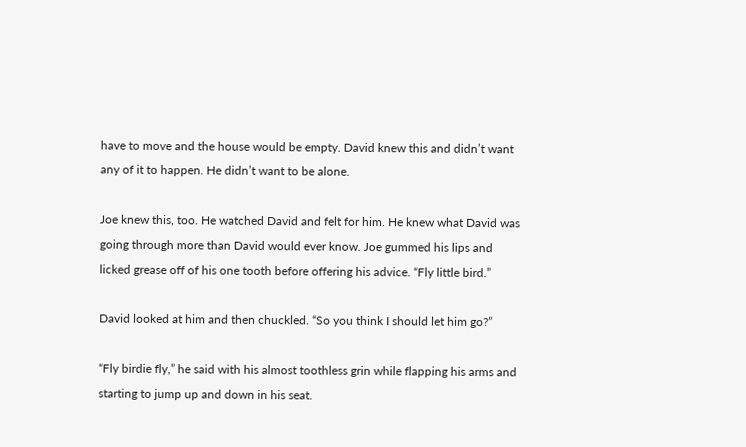have to move and the house would be empty. David knew this and didn’t want any of it to happen. He didn’t want to be alone.

Joe knew this, too. He watched David and felt for him. He knew what David was going through more than David would ever know. Joe gummed his lips and licked grease off of his one tooth before offering his advice. “Fly little bird.”

David looked at him and then chuckled. “So you think I should let him go?”

“Fly birdie fly,” he said with his almost toothless grin while flapping his arms and starting to jump up and down in his seat.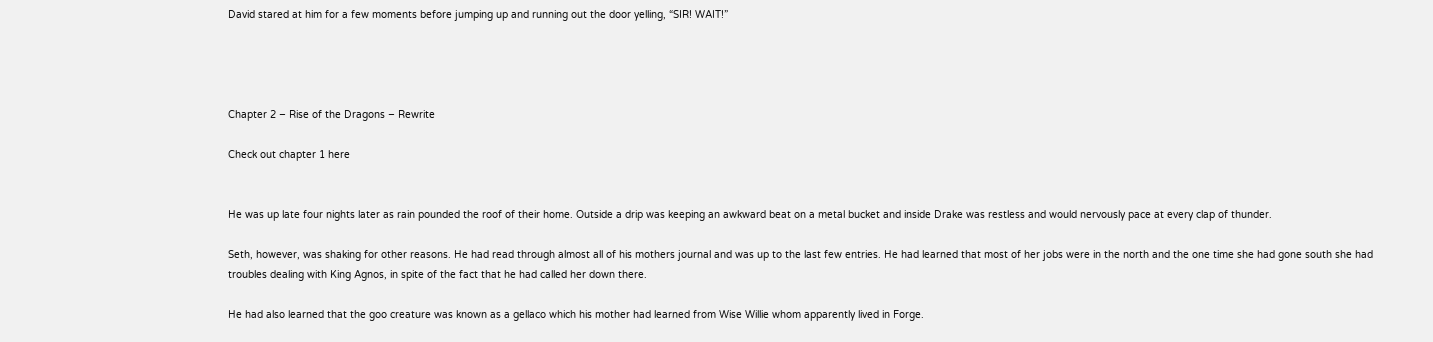David stared at him for a few moments before jumping up and running out the door yelling, “SIR! WAIT!”




Chapter 2 – Rise of the Dragons – Rewrite

Check out chapter 1 here


He was up late four nights later as rain pounded the roof of their home. Outside a drip was keeping an awkward beat on a metal bucket and inside Drake was restless and would nervously pace at every clap of thunder.

Seth, however, was shaking for other reasons. He had read through almost all of his mothers journal and was up to the last few entries. He had learned that most of her jobs were in the north and the one time she had gone south she had troubles dealing with King Agnos, in spite of the fact that he had called her down there.

He had also learned that the goo creature was known as a gellaco which his mother had learned from Wise Willie whom apparently lived in Forge.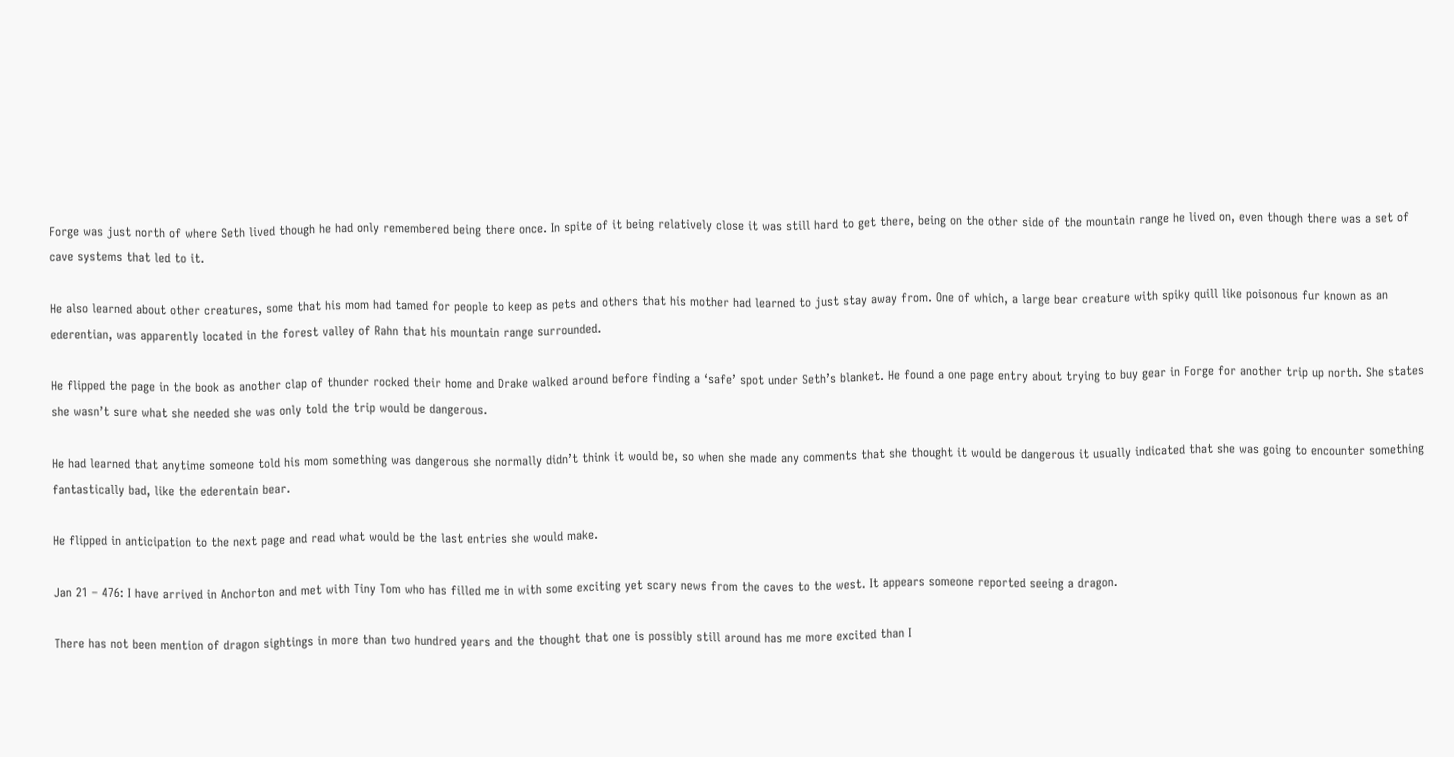Forge was just north of where Seth lived though he had only remembered being there once. In spite of it being relatively close it was still hard to get there, being on the other side of the mountain range he lived on, even though there was a set of cave systems that led to it.

He also learned about other creatures, some that his mom had tamed for people to keep as pets and others that his mother had learned to just stay away from. One of which, a large bear creature with spiky quill like poisonous fur known as an ederentian, was apparently located in the forest valley of Rahn that his mountain range surrounded.

He flipped the page in the book as another clap of thunder rocked their home and Drake walked around before finding a ‘safe’ spot under Seth’s blanket. He found a one page entry about trying to buy gear in Forge for another trip up north. She states she wasn’t sure what she needed she was only told the trip would be dangerous.

He had learned that anytime someone told his mom something was dangerous she normally didn’t think it would be, so when she made any comments that she thought it would be dangerous it usually indicated that she was going to encounter something fantastically bad, like the ederentain bear.

He flipped in anticipation to the next page and read what would be the last entries she would make.

Jan 21 – 476: I have arrived in Anchorton and met with Tiny Tom who has filled me in with some exciting yet scary news from the caves to the west. It appears someone reported seeing a dragon.

There has not been mention of dragon sightings in more than two hundred years and the thought that one is possibly still around has me more excited than I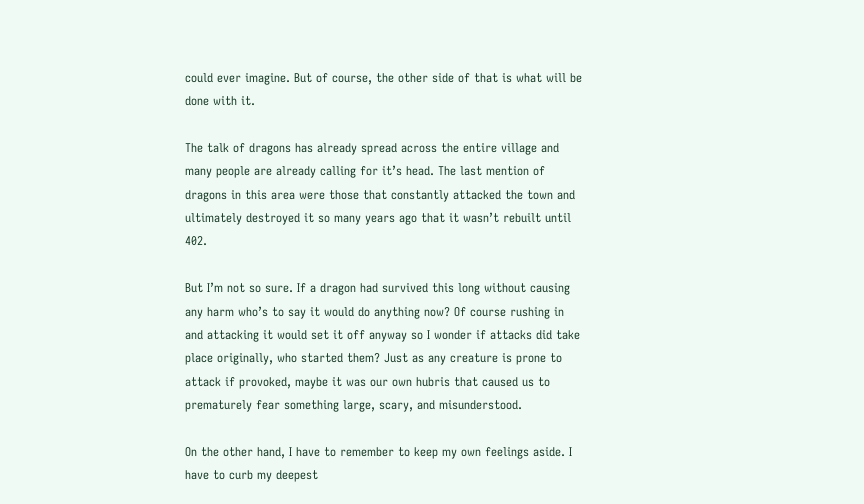could ever imagine. But of course, the other side of that is what will be done with it.

The talk of dragons has already spread across the entire village and many people are already calling for it’s head. The last mention of dragons in this area were those that constantly attacked the town and ultimately destroyed it so many years ago that it wasn’t rebuilt until 402.

But I’m not so sure. If a dragon had survived this long without causing any harm who’s to say it would do anything now? Of course rushing in and attacking it would set it off anyway so I wonder if attacks did take place originally, who started them? Just as any creature is prone to attack if provoked, maybe it was our own hubris that caused us to prematurely fear something large, scary, and misunderstood.

On the other hand, I have to remember to keep my own feelings aside. I have to curb my deepest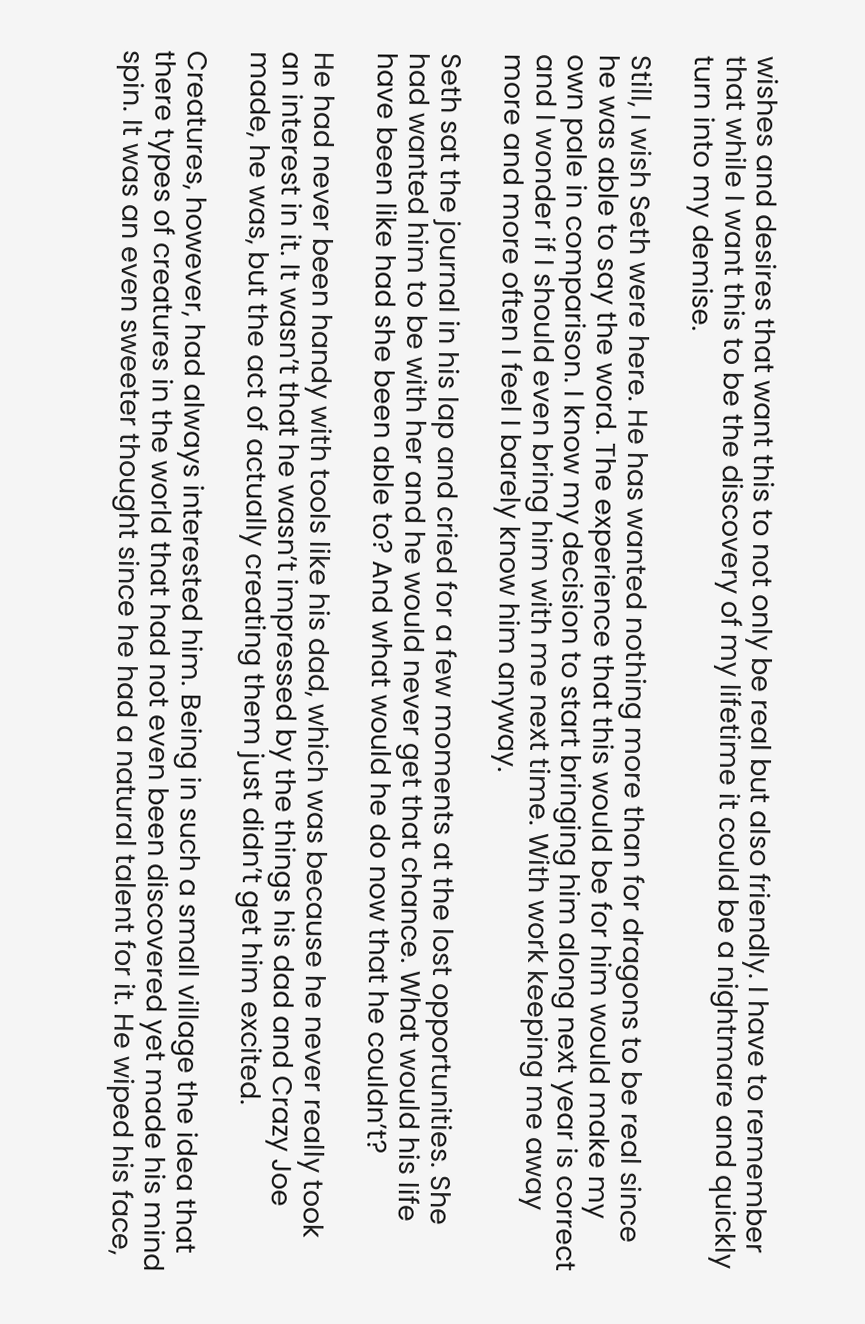wishes and desires that want this to not only be real but also friendly. I have to remember that while I want this to be the discovery of my lifetime it could be a nightmare and quickly turn into my demise.

Still, I wish Seth were here. He has wanted nothing more than for dragons to be real since he was able to say the word. The experience that this would be for him would make my own pale in comparison. I know my decision to start bringing him along next year is correct and I wonder if I should even bring him with me next time. With work keeping me away more and more often I feel I barely know him anyway.

Seth sat the journal in his lap and cried for a few moments at the lost opportunities. She had wanted him to be with her and he would never get that chance. What would his life have been like had she been able to? And what would he do now that he couldn’t?

He had never been handy with tools like his dad, which was because he never really took an interest in it. It wasn’t that he wasn’t impressed by the things his dad and Crazy Joe made, he was, but the act of actually creating them just didn’t get him excited.

Creatures, however, had always interested him. Being in such a small village the idea that there types of creatures in the world that had not even been discovered yet made his mind spin. It was an even sweeter thought since he had a natural talent for it. He wiped his face,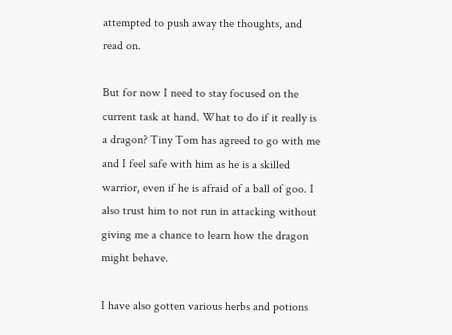attempted to push away the thoughts, and read on.

But for now I need to stay focused on the current task at hand. What to do if it really is a dragon? Tiny Tom has agreed to go with me and I feel safe with him as he is a skilled warrior, even if he is afraid of a ball of goo. I also trust him to not run in attacking without giving me a chance to learn how the dragon might behave.

I have also gotten various herbs and potions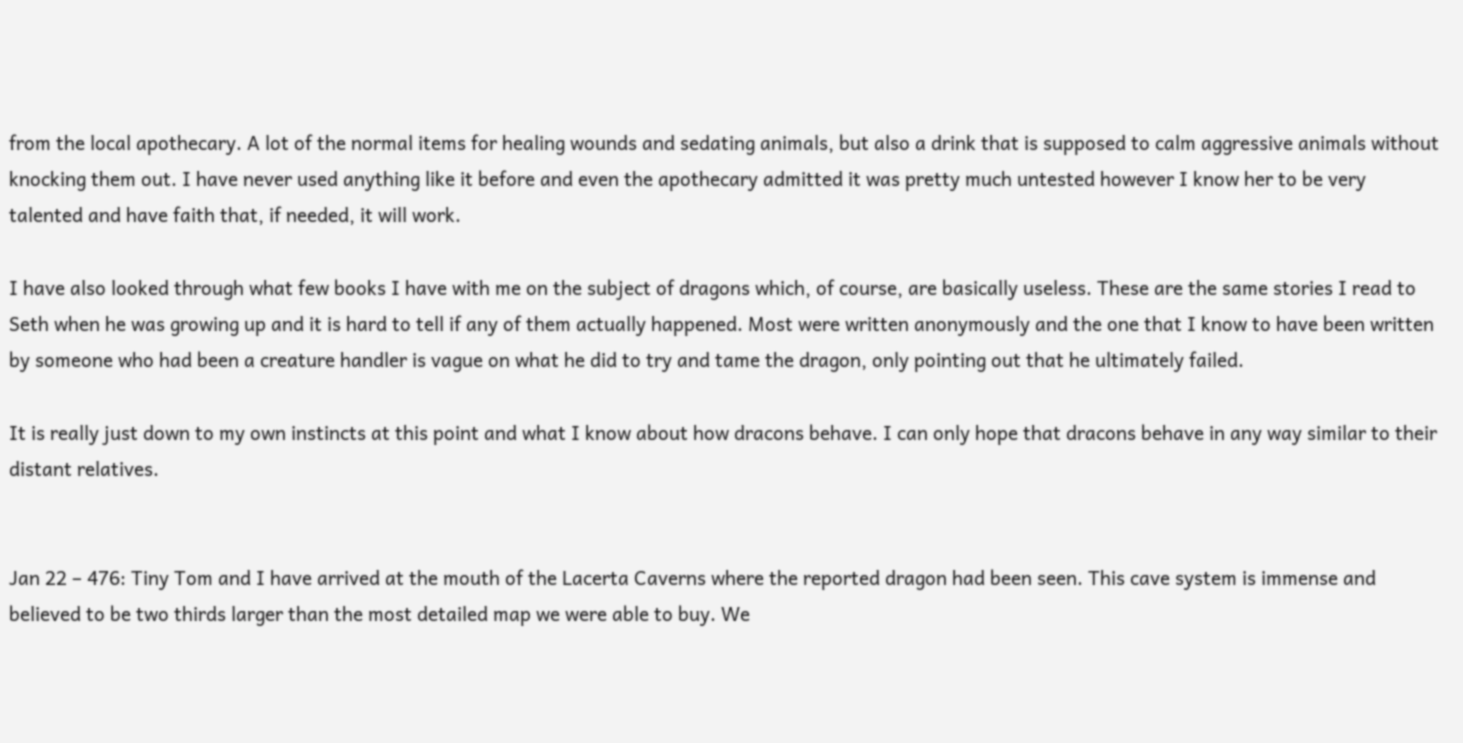from the local apothecary. A lot of the normal items for healing wounds and sedating animals, but also a drink that is supposed to calm aggressive animals without knocking them out. I have never used anything like it before and even the apothecary admitted it was pretty much untested however I know her to be very talented and have faith that, if needed, it will work.

I have also looked through what few books I have with me on the subject of dragons which, of course, are basically useless. These are the same stories I read to Seth when he was growing up and it is hard to tell if any of them actually happened. Most were written anonymously and the one that I know to have been written by someone who had been a creature handler is vague on what he did to try and tame the dragon, only pointing out that he ultimately failed.

It is really just down to my own instincts at this point and what I know about how dracons behave. I can only hope that dracons behave in any way similar to their distant relatives.


Jan 22 – 476: Tiny Tom and I have arrived at the mouth of the Lacerta Caverns where the reported dragon had been seen. This cave system is immense and believed to be two thirds larger than the most detailed map we were able to buy. We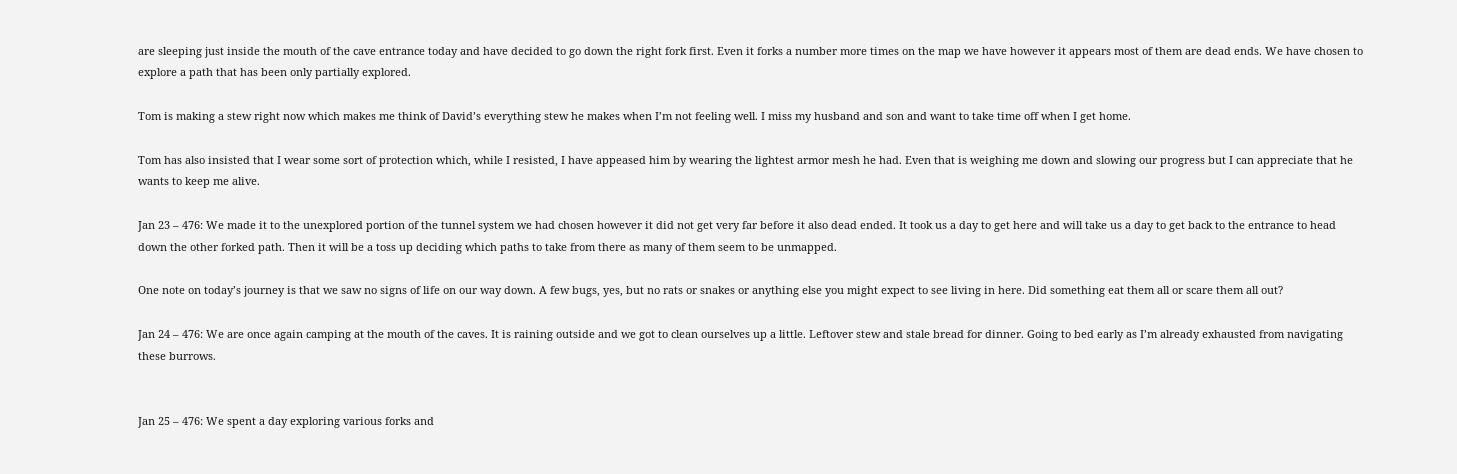are sleeping just inside the mouth of the cave entrance today and have decided to go down the right fork first. Even it forks a number more times on the map we have however it appears most of them are dead ends. We have chosen to explore a path that has been only partially explored.

Tom is making a stew right now which makes me think of David’s everything stew he makes when I’m not feeling well. I miss my husband and son and want to take time off when I get home.

Tom has also insisted that I wear some sort of protection which, while I resisted, I have appeased him by wearing the lightest armor mesh he had. Even that is weighing me down and slowing our progress but I can appreciate that he wants to keep me alive.

Jan 23 – 476: We made it to the unexplored portion of the tunnel system we had chosen however it did not get very far before it also dead ended. It took us a day to get here and will take us a day to get back to the entrance to head down the other forked path. Then it will be a toss up deciding which paths to take from there as many of them seem to be unmapped.

One note on today’s journey is that we saw no signs of life on our way down. A few bugs, yes, but no rats or snakes or anything else you might expect to see living in here. Did something eat them all or scare them all out?

Jan 24 – 476: We are once again camping at the mouth of the caves. It is raining outside and we got to clean ourselves up a little. Leftover stew and stale bread for dinner. Going to bed early as I’m already exhausted from navigating these burrows.


Jan 25 – 476: We spent a day exploring various forks and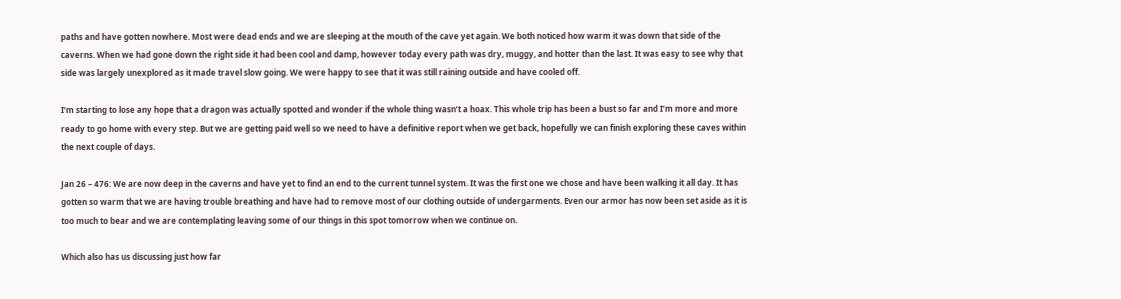paths and have gotten nowhere. Most were dead ends and we are sleeping at the mouth of the cave yet again. We both noticed how warm it was down that side of the caverns. When we had gone down the right side it had been cool and damp, however today every path was dry, muggy, and hotter than the last. It was easy to see why that side was largely unexplored as it made travel slow going. We were happy to see that it was still raining outside and have cooled off.

I’m starting to lose any hope that a dragon was actually spotted and wonder if the whole thing wasn’t a hoax. This whole trip has been a bust so far and I’m more and more ready to go home with every step. But we are getting paid well so we need to have a definitive report when we get back, hopefully we can finish exploring these caves within the next couple of days.

Jan 26 – 476: We are now deep in the caverns and have yet to find an end to the current tunnel system. It was the first one we chose and have been walking it all day. It has gotten so warm that we are having trouble breathing and have had to remove most of our clothing outside of undergarments. Even our armor has now been set aside as it is too much to bear and we are contemplating leaving some of our things in this spot tomorrow when we continue on.

Which also has us discussing just how far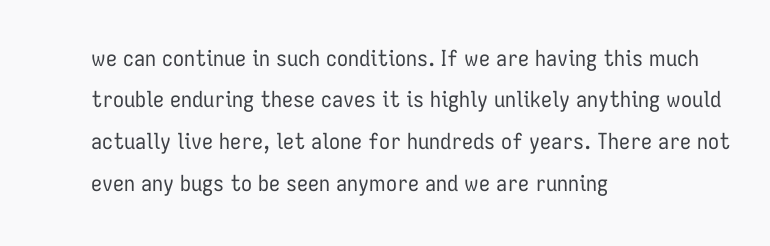we can continue in such conditions. If we are having this much trouble enduring these caves it is highly unlikely anything would actually live here, let alone for hundreds of years. There are not even any bugs to be seen anymore and we are running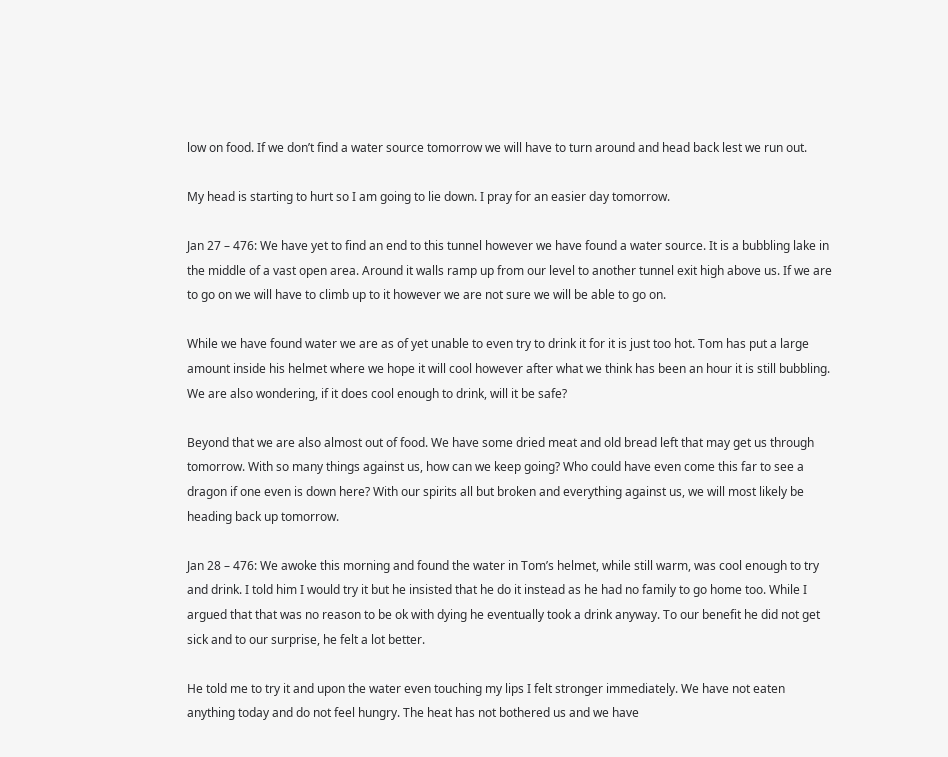low on food. If we don’t find a water source tomorrow we will have to turn around and head back lest we run out.

My head is starting to hurt so I am going to lie down. I pray for an easier day tomorrow.

Jan 27 – 476: We have yet to find an end to this tunnel however we have found a water source. It is a bubbling lake in the middle of a vast open area. Around it walls ramp up from our level to another tunnel exit high above us. If we are to go on we will have to climb up to it however we are not sure we will be able to go on.

While we have found water we are as of yet unable to even try to drink it for it is just too hot. Tom has put a large amount inside his helmet where we hope it will cool however after what we think has been an hour it is still bubbling. We are also wondering, if it does cool enough to drink, will it be safe?

Beyond that we are also almost out of food. We have some dried meat and old bread left that may get us through tomorrow. With so many things against us, how can we keep going? Who could have even come this far to see a dragon if one even is down here? With our spirits all but broken and everything against us, we will most likely be heading back up tomorrow.

Jan 28 – 476: We awoke this morning and found the water in Tom’s helmet, while still warm, was cool enough to try and drink. I told him I would try it but he insisted that he do it instead as he had no family to go home too. While I argued that that was no reason to be ok with dying he eventually took a drink anyway. To our benefit he did not get sick and to our surprise, he felt a lot better.

He told me to try it and upon the water even touching my lips I felt stronger immediately. We have not eaten anything today and do not feel hungry. The heat has not bothered us and we have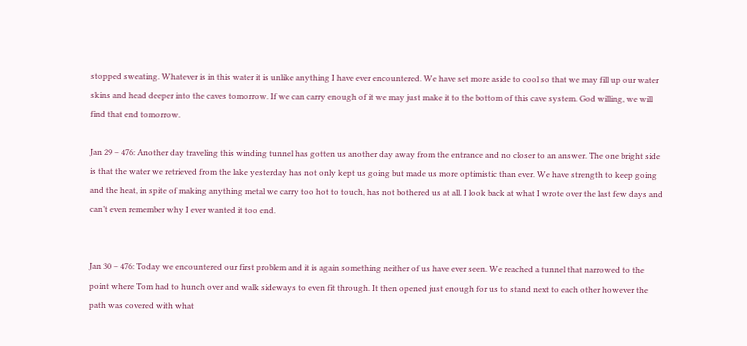stopped sweating. Whatever is in this water it is unlike anything I have ever encountered. We have set more aside to cool so that we may fill up our water skins and head deeper into the caves tomorrow. If we can carry enough of it we may just make it to the bottom of this cave system. God willing, we will find that end tomorrow.

Jan 29 – 476: Another day traveling this winding tunnel has gotten us another day away from the entrance and no closer to an answer. The one bright side is that the water we retrieved from the lake yesterday has not only kept us going but made us more optimistic than ever. We have strength to keep going and the heat, in spite of making anything metal we carry too hot to touch, has not bothered us at all. I look back at what I wrote over the last few days and can’t even remember why I ever wanted it too end.


Jan 30 – 476: Today we encountered our first problem and it is again something neither of us have ever seen. We reached a tunnel that narrowed to the point where Tom had to hunch over and walk sideways to even fit through. It then opened just enough for us to stand next to each other however the path was covered with what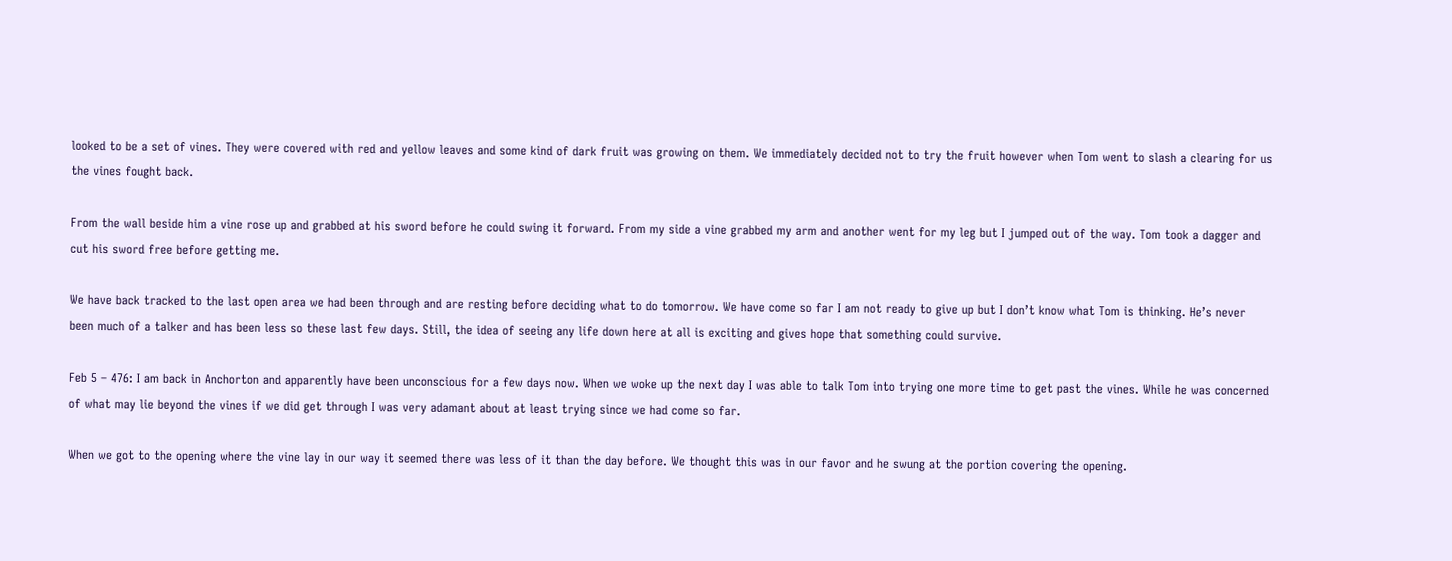looked to be a set of vines. They were covered with red and yellow leaves and some kind of dark fruit was growing on them. We immediately decided not to try the fruit however when Tom went to slash a clearing for us the vines fought back.

From the wall beside him a vine rose up and grabbed at his sword before he could swing it forward. From my side a vine grabbed my arm and another went for my leg but I jumped out of the way. Tom took a dagger and cut his sword free before getting me.

We have back tracked to the last open area we had been through and are resting before deciding what to do tomorrow. We have come so far I am not ready to give up but I don’t know what Tom is thinking. He’s never been much of a talker and has been less so these last few days. Still, the idea of seeing any life down here at all is exciting and gives hope that something could survive.

Feb 5 – 476: I am back in Anchorton and apparently have been unconscious for a few days now. When we woke up the next day I was able to talk Tom into trying one more time to get past the vines. While he was concerned of what may lie beyond the vines if we did get through I was very adamant about at least trying since we had come so far.

When we got to the opening where the vine lay in our way it seemed there was less of it than the day before. We thought this was in our favor and he swung at the portion covering the opening.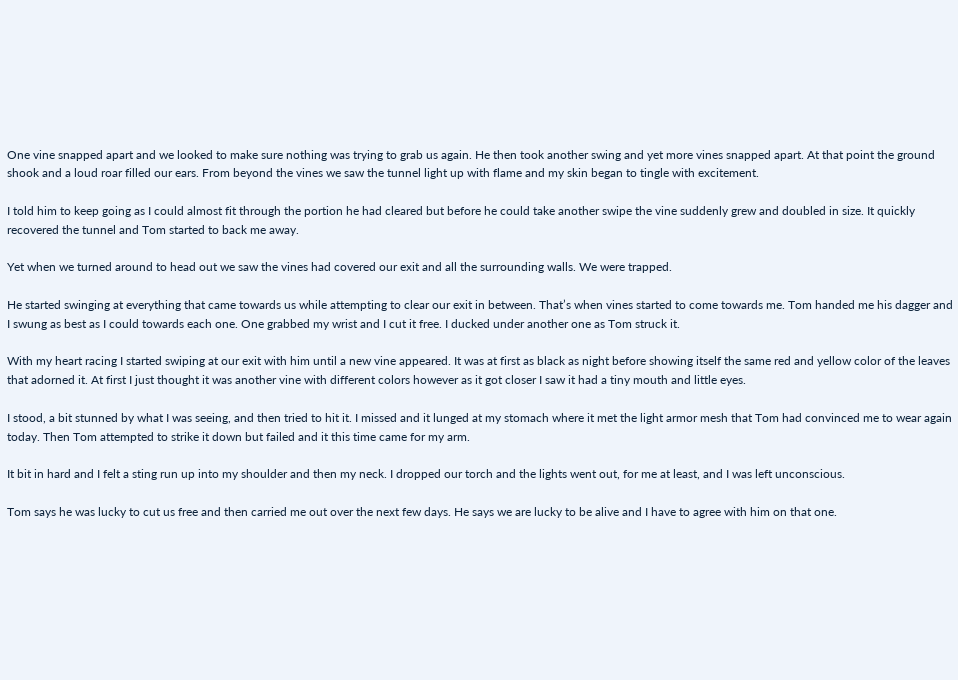One vine snapped apart and we looked to make sure nothing was trying to grab us again. He then took another swing and yet more vines snapped apart. At that point the ground shook and a loud roar filled our ears. From beyond the vines we saw the tunnel light up with flame and my skin began to tingle with excitement.

I told him to keep going as I could almost fit through the portion he had cleared but before he could take another swipe the vine suddenly grew and doubled in size. It quickly recovered the tunnel and Tom started to back me away.

Yet when we turned around to head out we saw the vines had covered our exit and all the surrounding walls. We were trapped.

He started swinging at everything that came towards us while attempting to clear our exit in between. That’s when vines started to come towards me. Tom handed me his dagger and I swung as best as I could towards each one. One grabbed my wrist and I cut it free. I ducked under another one as Tom struck it.

With my heart racing I started swiping at our exit with him until a new vine appeared. It was at first as black as night before showing itself the same red and yellow color of the leaves that adorned it. At first I just thought it was another vine with different colors however as it got closer I saw it had a tiny mouth and little eyes.

I stood, a bit stunned by what I was seeing, and then tried to hit it. I missed and it lunged at my stomach where it met the light armor mesh that Tom had convinced me to wear again today. Then Tom attempted to strike it down but failed and it this time came for my arm.

It bit in hard and I felt a sting run up into my shoulder and then my neck. I dropped our torch and the lights went out, for me at least, and I was left unconscious.

Tom says he was lucky to cut us free and then carried me out over the next few days. He says we are lucky to be alive and I have to agree with him on that one.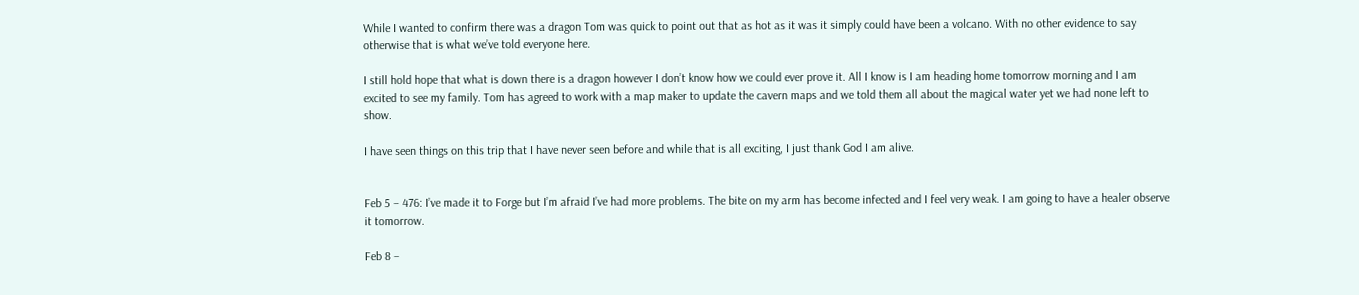While I wanted to confirm there was a dragon Tom was quick to point out that as hot as it was it simply could have been a volcano. With no other evidence to say otherwise that is what we’ve told everyone here.

I still hold hope that what is down there is a dragon however I don’t know how we could ever prove it. All I know is I am heading home tomorrow morning and I am excited to see my family. Tom has agreed to work with a map maker to update the cavern maps and we told them all about the magical water yet we had none left to show.

I have seen things on this trip that I have never seen before and while that is all exciting, I just thank God I am alive.


Feb 5 – 476: I’ve made it to Forge but I’m afraid I’ve had more problems. The bite on my arm has become infected and I feel very weak. I am going to have a healer observe it tomorrow.

Feb 8 –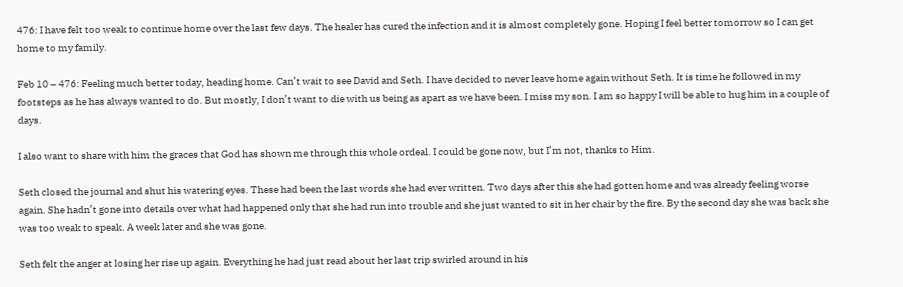476: I have felt too weak to continue home over the last few days. The healer has cured the infection and it is almost completely gone. Hoping I feel better tomorrow so I can get home to my family.

Feb 10 – 476: Feeling much better today, heading home. Can’t wait to see David and Seth. I have decided to never leave home again without Seth. It is time he followed in my footsteps as he has always wanted to do. But mostly, I don’t want to die with us being as apart as we have been. I miss my son. I am so happy I will be able to hug him in a couple of days.

I also want to share with him the graces that God has shown me through this whole ordeal. I could be gone now, but I’m not, thanks to Him.

Seth closed the journal and shut his watering eyes. These had been the last words she had ever written. Two days after this she had gotten home and was already feeling worse again. She hadn’t gone into details over what had happened only that she had run into trouble and she just wanted to sit in her chair by the fire. By the second day she was back she was too weak to speak. A week later and she was gone.

Seth felt the anger at losing her rise up again. Everything he had just read about her last trip swirled around in his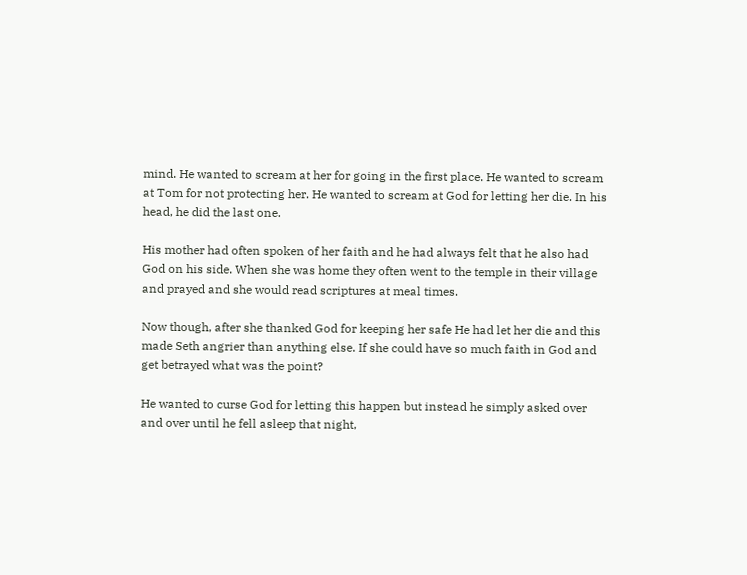mind. He wanted to scream at her for going in the first place. He wanted to scream at Tom for not protecting her. He wanted to scream at God for letting her die. In his head, he did the last one.

His mother had often spoken of her faith and he had always felt that he also had God on his side. When she was home they often went to the temple in their village and prayed and she would read scriptures at meal times.

Now though, after she thanked God for keeping her safe He had let her die and this made Seth angrier than anything else. If she could have so much faith in God and get betrayed what was the point?

He wanted to curse God for letting this happen but instead he simply asked over and over until he fell asleep that night,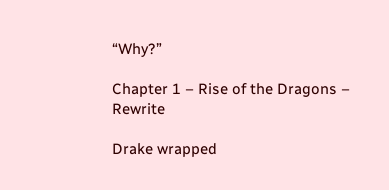“Why?”

Chapter 1 – Rise of the Dragons – Rewrite

Drake wrapped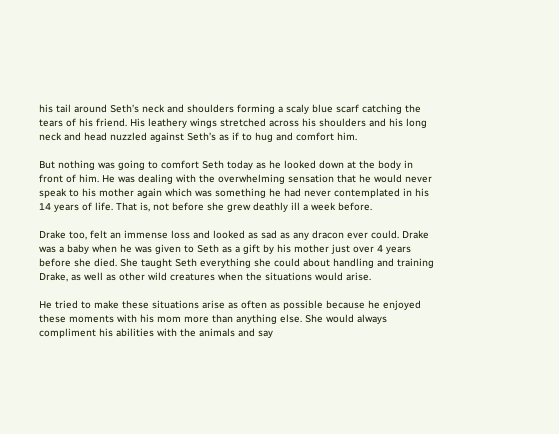his tail around Seth’s neck and shoulders forming a scaly blue scarf catching the tears of his friend. His leathery wings stretched across his shoulders and his long neck and head nuzzled against Seth’s as if to hug and comfort him.

But nothing was going to comfort Seth today as he looked down at the body in front of him. He was dealing with the overwhelming sensation that he would never speak to his mother again which was something he had never contemplated in his 14 years of life. That is, not before she grew deathly ill a week before.

Drake too, felt an immense loss and looked as sad as any dracon ever could. Drake was a baby when he was given to Seth as a gift by his mother just over 4 years before she died. She taught Seth everything she could about handling and training Drake, as well as other wild creatures when the situations would arise.

He tried to make these situations arise as often as possible because he enjoyed these moments with his mom more than anything else. She would always compliment his abilities with the animals and say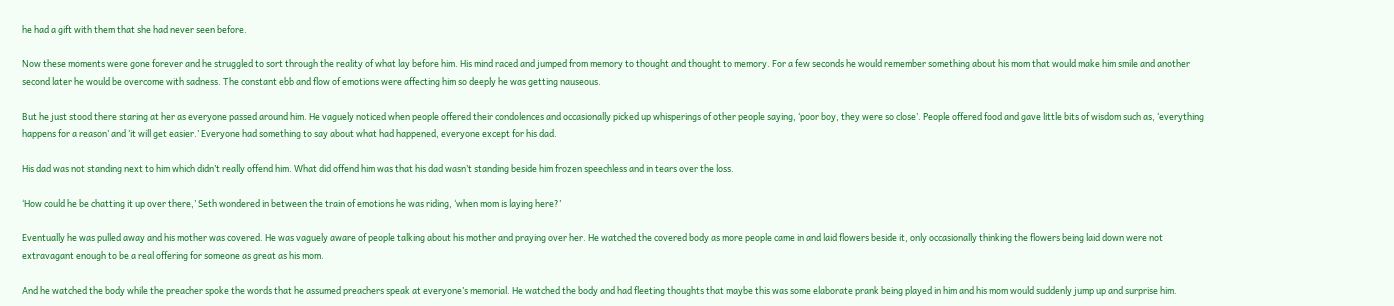he had a gift with them that she had never seen before.

Now these moments were gone forever and he struggled to sort through the reality of what lay before him. His mind raced and jumped from memory to thought and thought to memory. For a few seconds he would remember something about his mom that would make him smile and another second later he would be overcome with sadness. The constant ebb and flow of emotions were affecting him so deeply he was getting nauseous.

But he just stood there staring at her as everyone passed around him. He vaguely noticed when people offered their condolences and occasionally picked up whisperings of other people saying, ‘poor boy, they were so close’. People offered food and gave little bits of wisdom such as, ‘everything happens for a reason’ and ‘it will get easier.’ Everyone had something to say about what had happened, everyone except for his dad.

His dad was not standing next to him which didn’t really offend him. What did offend him was that his dad wasn’t standing beside him frozen speechless and in tears over the loss.

‘How could he be chatting it up over there,’ Seth wondered in between the train of emotions he was riding, ‘when mom is laying here?’

Eventually he was pulled away and his mother was covered. He was vaguely aware of people talking about his mother and praying over her. He watched the covered body as more people came in and laid flowers beside it, only occasionally thinking the flowers being laid down were not extravagant enough to be a real offering for someone as great as his mom.

And he watched the body while the preacher spoke the words that he assumed preachers speak at everyone’s memorial. He watched the body and had fleeting thoughts that maybe this was some elaborate prank being played in him and his mom would suddenly jump up and surprise him.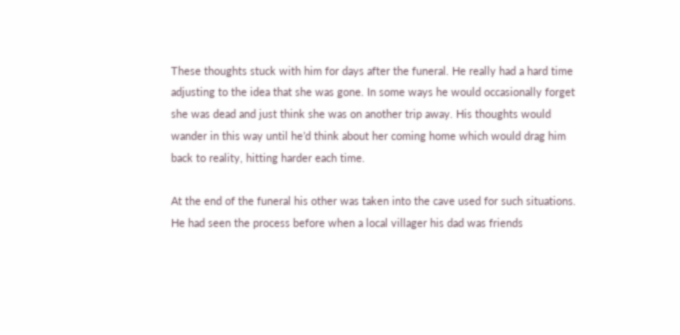These thoughts stuck with him for days after the funeral. He really had a hard time adjusting to the idea that she was gone. In some ways he would occasionally forget she was dead and just think she was on another trip away. His thoughts would wander in this way until he’d think about her coming home which would drag him back to reality, hitting harder each time.

At the end of the funeral his other was taken into the cave used for such situations. He had seen the process before when a local villager his dad was friends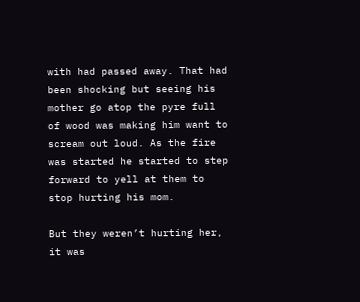with had passed away. That had been shocking but seeing his mother go atop the pyre full of wood was making him want to scream out loud. As the fire was started he started to step forward to yell at them to stop hurting his mom.

But they weren’t hurting her, it was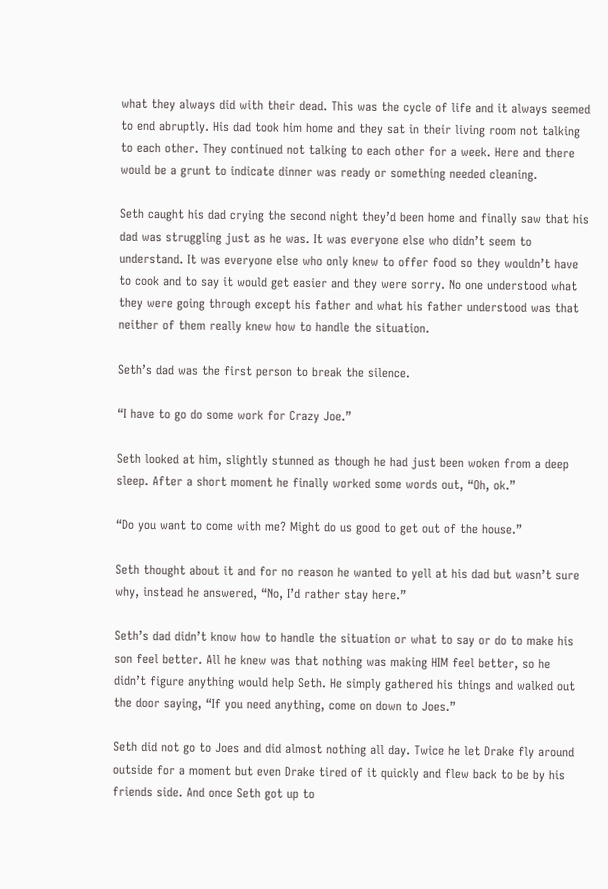what they always did with their dead. This was the cycle of life and it always seemed to end abruptly. His dad took him home and they sat in their living room not talking to each other. They continued not talking to each other for a week. Here and there would be a grunt to indicate dinner was ready or something needed cleaning.

Seth caught his dad crying the second night they’d been home and finally saw that his dad was struggling just as he was. It was everyone else who didn’t seem to understand. It was everyone else who only knew to offer food so they wouldn’t have to cook and to say it would get easier and they were sorry. No one understood what they were going through except his father and what his father understood was that neither of them really knew how to handle the situation.

Seth’s dad was the first person to break the silence.

“I have to go do some work for Crazy Joe.”

Seth looked at him, slightly stunned as though he had just been woken from a deep sleep. After a short moment he finally worked some words out, “Oh, ok.”

“Do you want to come with me? Might do us good to get out of the house.”

Seth thought about it and for no reason he wanted to yell at his dad but wasn’t sure why, instead he answered, “No, I’d rather stay here.”

Seth’s dad didn’t know how to handle the situation or what to say or do to make his son feel better. All he knew was that nothing was making HIM feel better, so he didn’t figure anything would help Seth. He simply gathered his things and walked out the door saying, “If you need anything, come on down to Joes.”

Seth did not go to Joes and did almost nothing all day. Twice he let Drake fly around outside for a moment but even Drake tired of it quickly and flew back to be by his friends side. And once Seth got up to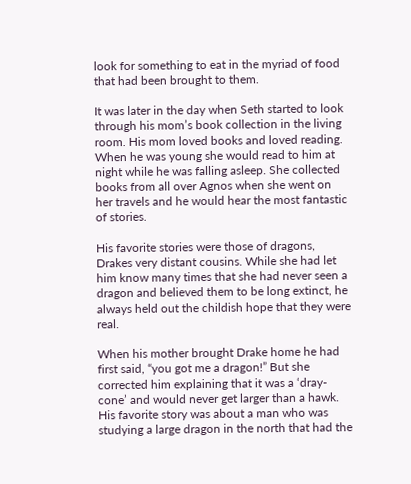look for something to eat in the myriad of food that had been brought to them.

It was later in the day when Seth started to look through his mom’s book collection in the living room. His mom loved books and loved reading. When he was young she would read to him at night while he was falling asleep. She collected books from all over Agnos when she went on her travels and he would hear the most fantastic of stories.

His favorite stories were those of dragons, Drakes very distant cousins. While she had let him know many times that she had never seen a dragon and believed them to be long extinct, he always held out the childish hope that they were real.

When his mother brought Drake home he had first said, “you got me a dragon!” But she corrected him explaining that it was a ‘dray-cone’ and would never get larger than a hawk. His favorite story was about a man who was studying a large dragon in the north that had the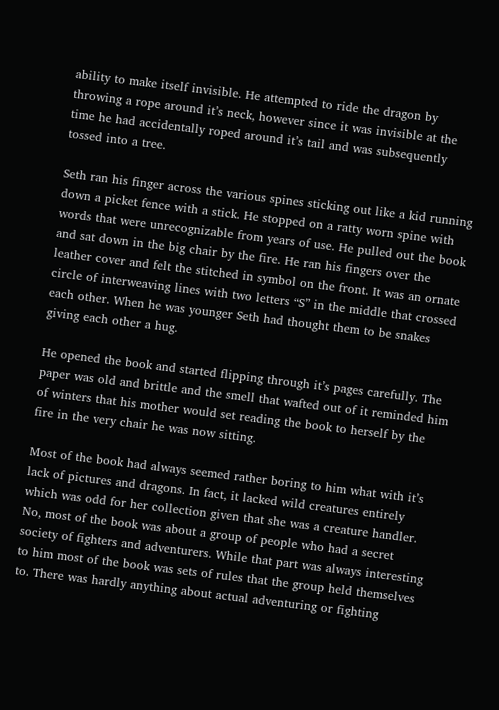ability to make itself invisible. He attempted to ride the dragon by throwing a rope around it’s neck, however since it was invisible at the time he had accidentally roped around it’s tail and was subsequently tossed into a tree.

Seth ran his finger across the various spines sticking out like a kid running down a picket fence with a stick. He stopped on a ratty worn spine with words that were unrecognizable from years of use. He pulled out the book and sat down in the big chair by the fire. He ran his fingers over the leather cover and felt the stitched in symbol on the front. It was an ornate circle of interweaving lines with two letters “S” in the middle that crossed each other. When he was younger Seth had thought them to be snakes giving each other a hug.

He opened the book and started flipping through it’s pages carefully. The paper was old and brittle and the smell that wafted out of it reminded him of winters that his mother would set reading the book to herself by the fire in the very chair he was now sitting.

Most of the book had always seemed rather boring to him what with it’s lack of pictures and dragons. In fact, it lacked wild creatures entirely which was odd for her collection given that she was a creature handler. No, most of the book was about a group of people who had a secret society of fighters and adventurers. While that part was always interesting to him most of the book was sets of rules that the group held themselves to. There was hardly anything about actual adventuring or fighting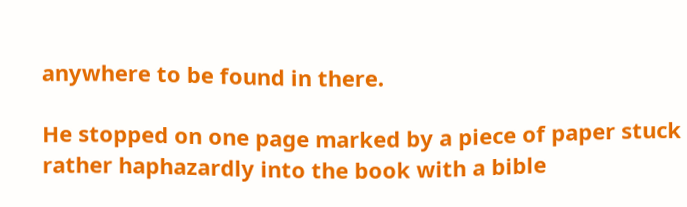anywhere to be found in there.

He stopped on one page marked by a piece of paper stuck rather haphazardly into the book with a bible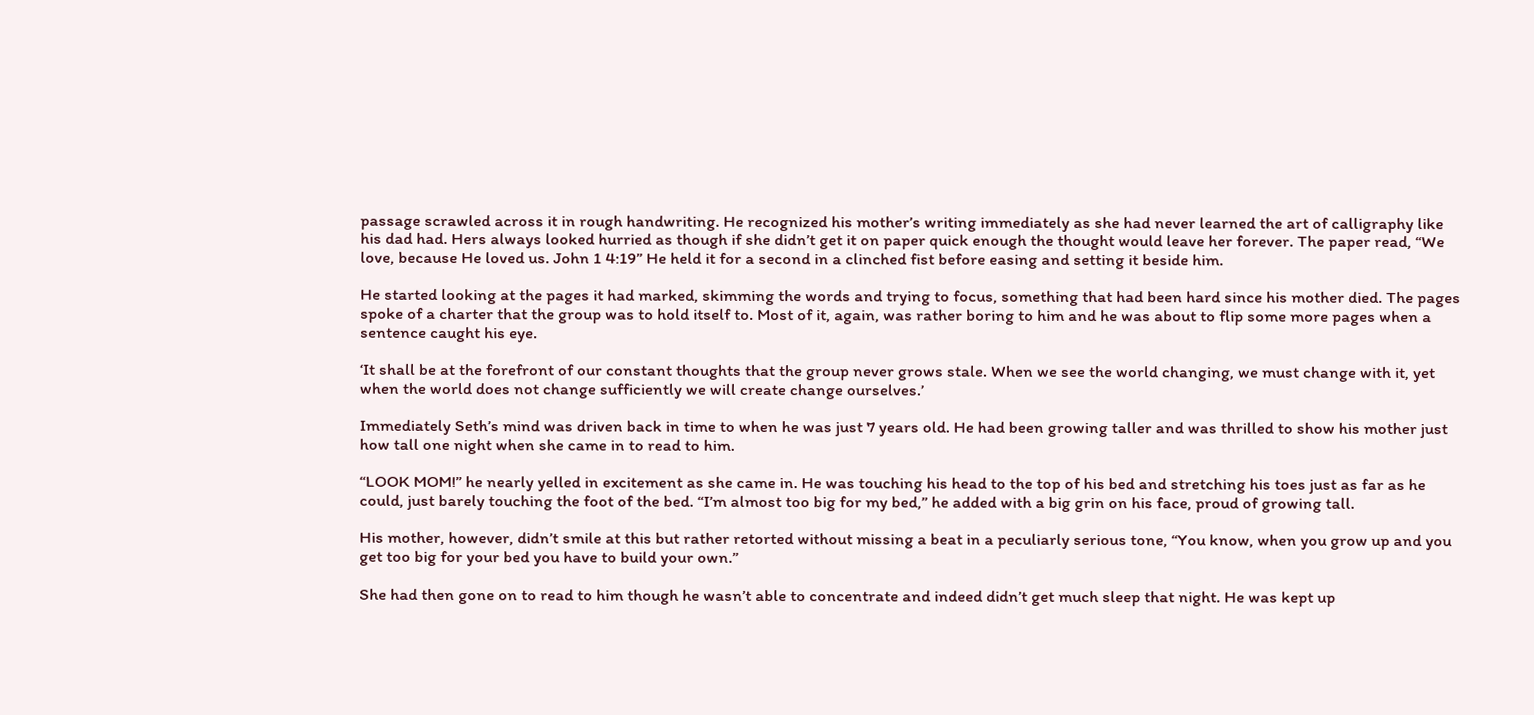passage scrawled across it in rough handwriting. He recognized his mother’s writing immediately as she had never learned the art of calligraphy like his dad had. Hers always looked hurried as though if she didn’t get it on paper quick enough the thought would leave her forever. The paper read, “We love, because He loved us. John 1 4:19” He held it for a second in a clinched fist before easing and setting it beside him.

He started looking at the pages it had marked, skimming the words and trying to focus, something that had been hard since his mother died. The pages spoke of a charter that the group was to hold itself to. Most of it, again, was rather boring to him and he was about to flip some more pages when a sentence caught his eye.

‘It shall be at the forefront of our constant thoughts that the group never grows stale. When we see the world changing, we must change with it, yet when the world does not change sufficiently we will create change ourselves.’

Immediately Seth’s mind was driven back in time to when he was just 7 years old. He had been growing taller and was thrilled to show his mother just how tall one night when she came in to read to him.

“LOOK MOM!” he nearly yelled in excitement as she came in. He was touching his head to the top of his bed and stretching his toes just as far as he could, just barely touching the foot of the bed. “I’m almost too big for my bed,” he added with a big grin on his face, proud of growing tall.

His mother, however, didn’t smile at this but rather retorted without missing a beat in a peculiarly serious tone, “You know, when you grow up and you get too big for your bed you have to build your own.”

She had then gone on to read to him though he wasn’t able to concentrate and indeed didn’t get much sleep that night. He was kept up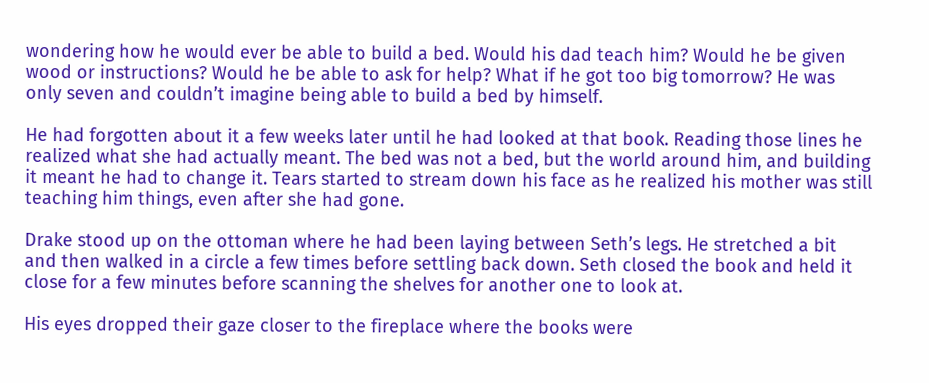wondering how he would ever be able to build a bed. Would his dad teach him? Would he be given wood or instructions? Would he be able to ask for help? What if he got too big tomorrow? He was only seven and couldn’t imagine being able to build a bed by himself.

He had forgotten about it a few weeks later until he had looked at that book. Reading those lines he realized what she had actually meant. The bed was not a bed, but the world around him, and building it meant he had to change it. Tears started to stream down his face as he realized his mother was still teaching him things, even after she had gone.

Drake stood up on the ottoman where he had been laying between Seth’s legs. He stretched a bit and then walked in a circle a few times before settling back down. Seth closed the book and held it close for a few minutes before scanning the shelves for another one to look at.

His eyes dropped their gaze closer to the fireplace where the books were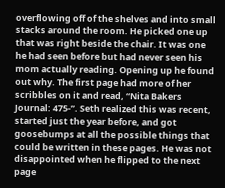overflowing off of the shelves and into small stacks around the room. He picked one up that was right beside the chair. It was one he had seen before but had never seen his mom actually reading. Opening up he found out why. The first page had more of her scribbles on it and read, “Nita Bakers Journal: 475-”. Seth realized this was recent, started just the year before, and got goosebumps at all the possible things that could be written in these pages. He was not disappointed when he flipped to the next page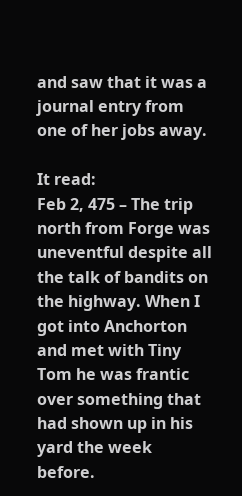and saw that it was a journal entry from one of her jobs away.

It read:
Feb 2, 475 – The trip north from Forge was uneventful despite all the talk of bandits on the highway. When I got into Anchorton and met with Tiny Tom he was frantic over something that had shown up in his yard the week before.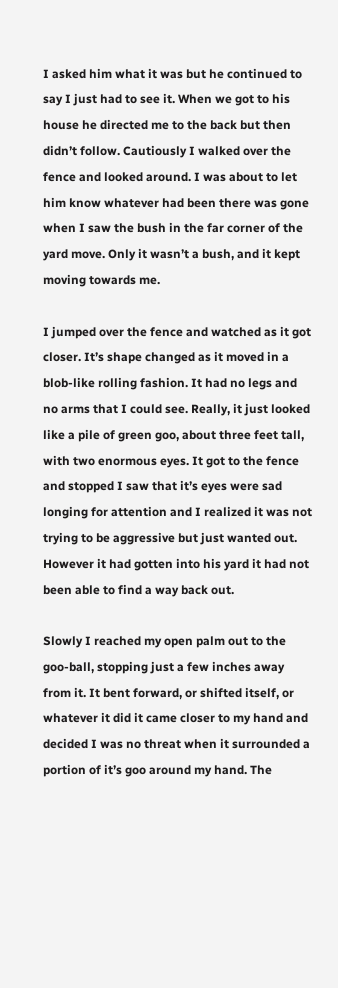I asked him what it was but he continued to say I just had to see it. When we got to his house he directed me to the back but then didn’t follow. Cautiously I walked over the fence and looked around. I was about to let him know whatever had been there was gone when I saw the bush in the far corner of the yard move. Only it wasn’t a bush, and it kept moving towards me.

I jumped over the fence and watched as it got closer. It’s shape changed as it moved in a blob-like rolling fashion. It had no legs and no arms that I could see. Really, it just looked like a pile of green goo, about three feet tall, with two enormous eyes. It got to the fence and stopped I saw that it’s eyes were sad longing for attention and I realized it was not trying to be aggressive but just wanted out. However it had gotten into his yard it had not been able to find a way back out.

Slowly I reached my open palm out to the goo-ball, stopping just a few inches away from it. It bent forward, or shifted itself, or whatever it did it came closer to my hand and decided I was no threat when it surrounded a portion of it’s goo around my hand. The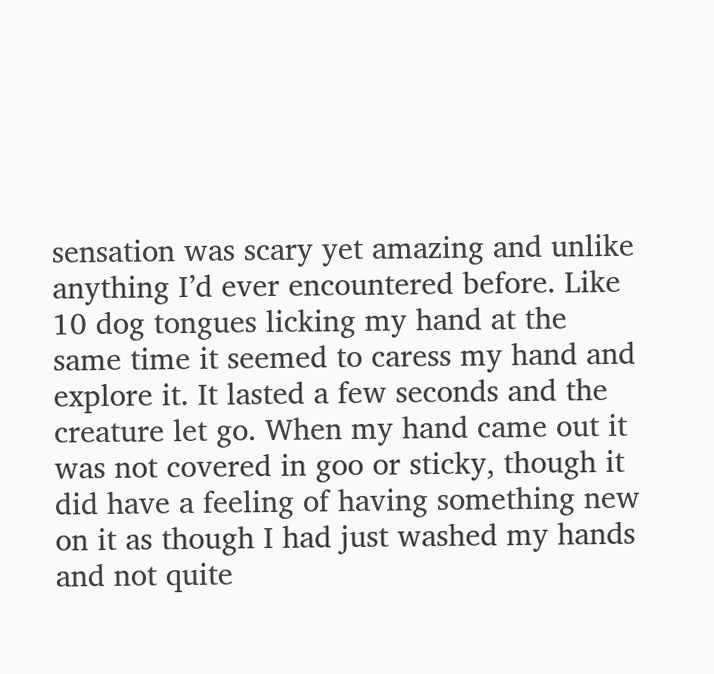sensation was scary yet amazing and unlike anything I’d ever encountered before. Like 10 dog tongues licking my hand at the same time it seemed to caress my hand and explore it. It lasted a few seconds and the creature let go. When my hand came out it was not covered in goo or sticky, though it did have a feeling of having something new on it as though I had just washed my hands and not quite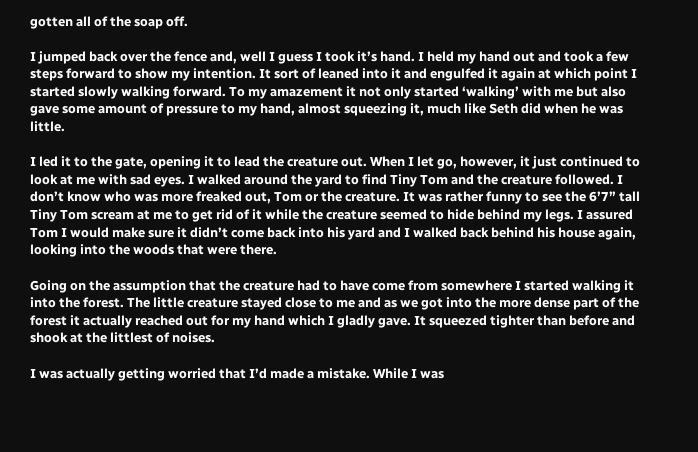gotten all of the soap off.

I jumped back over the fence and, well I guess I took it’s hand. I held my hand out and took a few steps forward to show my intention. It sort of leaned into it and engulfed it again at which point I started slowly walking forward. To my amazement it not only started ‘walking’ with me but also gave some amount of pressure to my hand, almost squeezing it, much like Seth did when he was little.

I led it to the gate, opening it to lead the creature out. When I let go, however, it just continued to look at me with sad eyes. I walked around the yard to find Tiny Tom and the creature followed. I don’t know who was more freaked out, Tom or the creature. It was rather funny to see the 6’7” tall Tiny Tom scream at me to get rid of it while the creature seemed to hide behind my legs. I assured Tom I would make sure it didn’t come back into his yard and I walked back behind his house again, looking into the woods that were there.

Going on the assumption that the creature had to have come from somewhere I started walking it into the forest. The little creature stayed close to me and as we got into the more dense part of the forest it actually reached out for my hand which I gladly gave. It squeezed tighter than before and shook at the littlest of noises.

I was actually getting worried that I’d made a mistake. While I was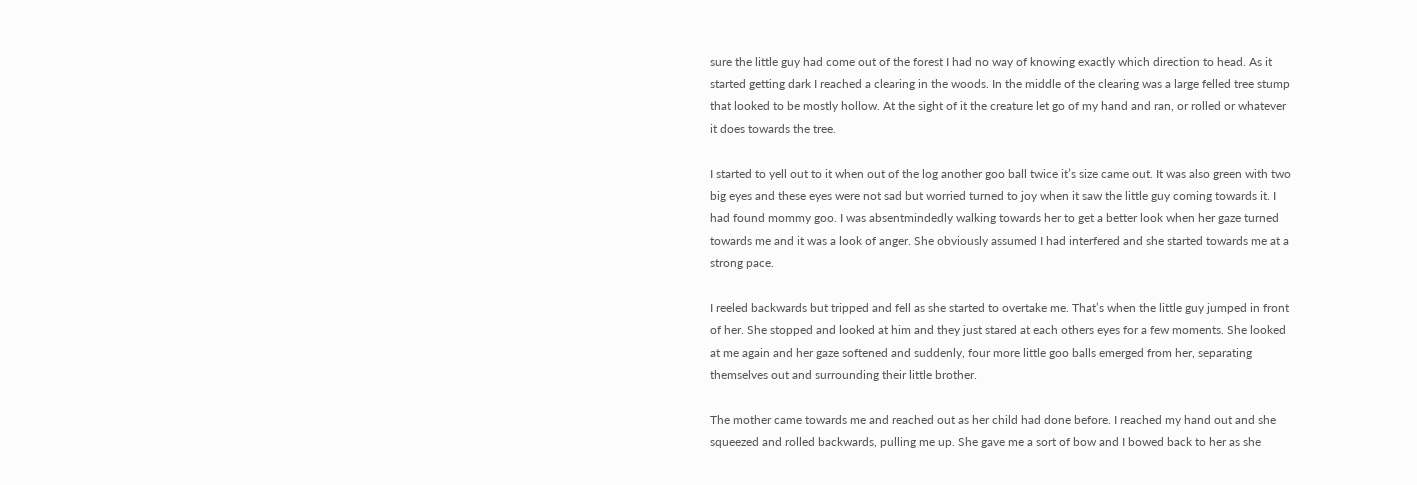sure the little guy had come out of the forest I had no way of knowing exactly which direction to head. As it started getting dark I reached a clearing in the woods. In the middle of the clearing was a large felled tree stump that looked to be mostly hollow. At the sight of it the creature let go of my hand and ran, or rolled or whatever it does towards the tree.

I started to yell out to it when out of the log another goo ball twice it’s size came out. It was also green with two big eyes and these eyes were not sad but worried turned to joy when it saw the little guy coming towards it. I had found mommy goo. I was absentmindedly walking towards her to get a better look when her gaze turned towards me and it was a look of anger. She obviously assumed I had interfered and she started towards me at a strong pace.

I reeled backwards but tripped and fell as she started to overtake me. That’s when the little guy jumped in front of her. She stopped and looked at him and they just stared at each others eyes for a few moments. She looked at me again and her gaze softened and suddenly, four more little goo balls emerged from her, separating themselves out and surrounding their little brother.

The mother came towards me and reached out as her child had done before. I reached my hand out and she squeezed and rolled backwards, pulling me up. She gave me a sort of bow and I bowed back to her as she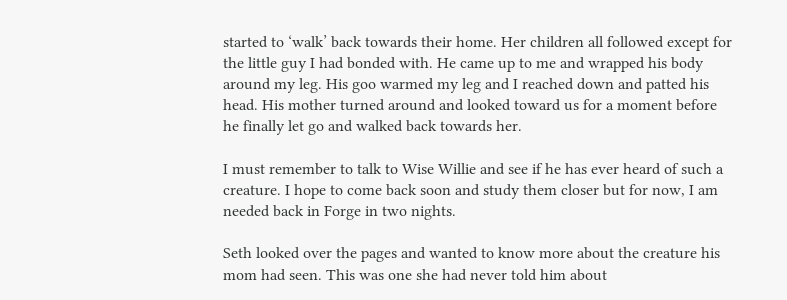started to ‘walk’ back towards their home. Her children all followed except for the little guy I had bonded with. He came up to me and wrapped his body around my leg. His goo warmed my leg and I reached down and patted his head. His mother turned around and looked toward us for a moment before he finally let go and walked back towards her.

I must remember to talk to Wise Willie and see if he has ever heard of such a creature. I hope to come back soon and study them closer but for now, I am needed back in Forge in two nights.

Seth looked over the pages and wanted to know more about the creature his mom had seen. This was one she had never told him about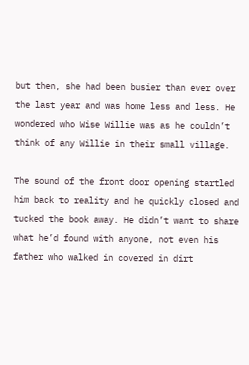but then, she had been busier than ever over the last year and was home less and less. He wondered who Wise Willie was as he couldn’t think of any Willie in their small village.

The sound of the front door opening startled him back to reality and he quickly closed and tucked the book away. He didn’t want to share what he’d found with anyone, not even his father who walked in covered in dirt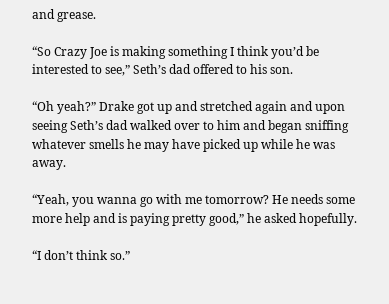and grease.

“So Crazy Joe is making something I think you’d be interested to see,” Seth’s dad offered to his son.

“Oh yeah?” Drake got up and stretched again and upon seeing Seth’s dad walked over to him and began sniffing whatever smells he may have picked up while he was away.

“Yeah, you wanna go with me tomorrow? He needs some more help and is paying pretty good,” he asked hopefully.

“I don’t think so.”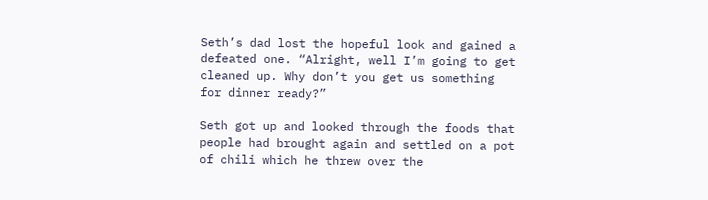Seth’s dad lost the hopeful look and gained a defeated one. “Alright, well I’m going to get cleaned up. Why don’t you get us something for dinner ready?”

Seth got up and looked through the foods that people had brought again and settled on a pot of chili which he threw over the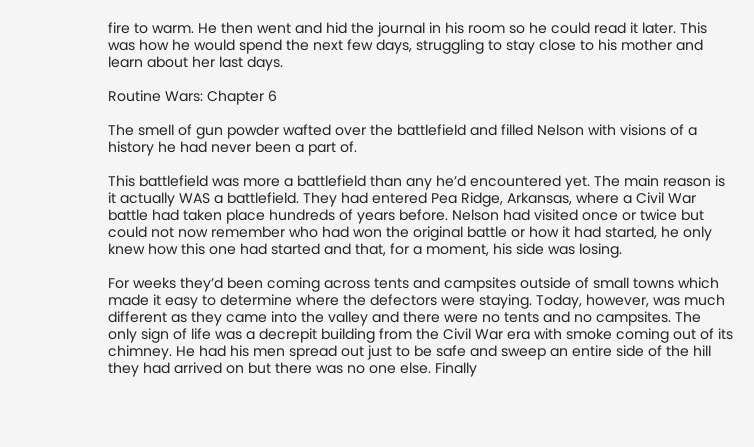fire to warm. He then went and hid the journal in his room so he could read it later. This was how he would spend the next few days, struggling to stay close to his mother and learn about her last days.

Routine Wars: Chapter 6

The smell of gun powder wafted over the battlefield and filled Nelson with visions of a history he had never been a part of.

This battlefield was more a battlefield than any he’d encountered yet. The main reason is it actually WAS a battlefield. They had entered Pea Ridge, Arkansas, where a Civil War battle had taken place hundreds of years before. Nelson had visited once or twice but could not now remember who had won the original battle or how it had started, he only knew how this one had started and that, for a moment, his side was losing.

For weeks they’d been coming across tents and campsites outside of small towns which made it easy to determine where the defectors were staying. Today, however, was much different as they came into the valley and there were no tents and no campsites. The only sign of life was a decrepit building from the Civil War era with smoke coming out of its chimney. He had his men spread out just to be safe and sweep an entire side of the hill they had arrived on but there was no one else. Finally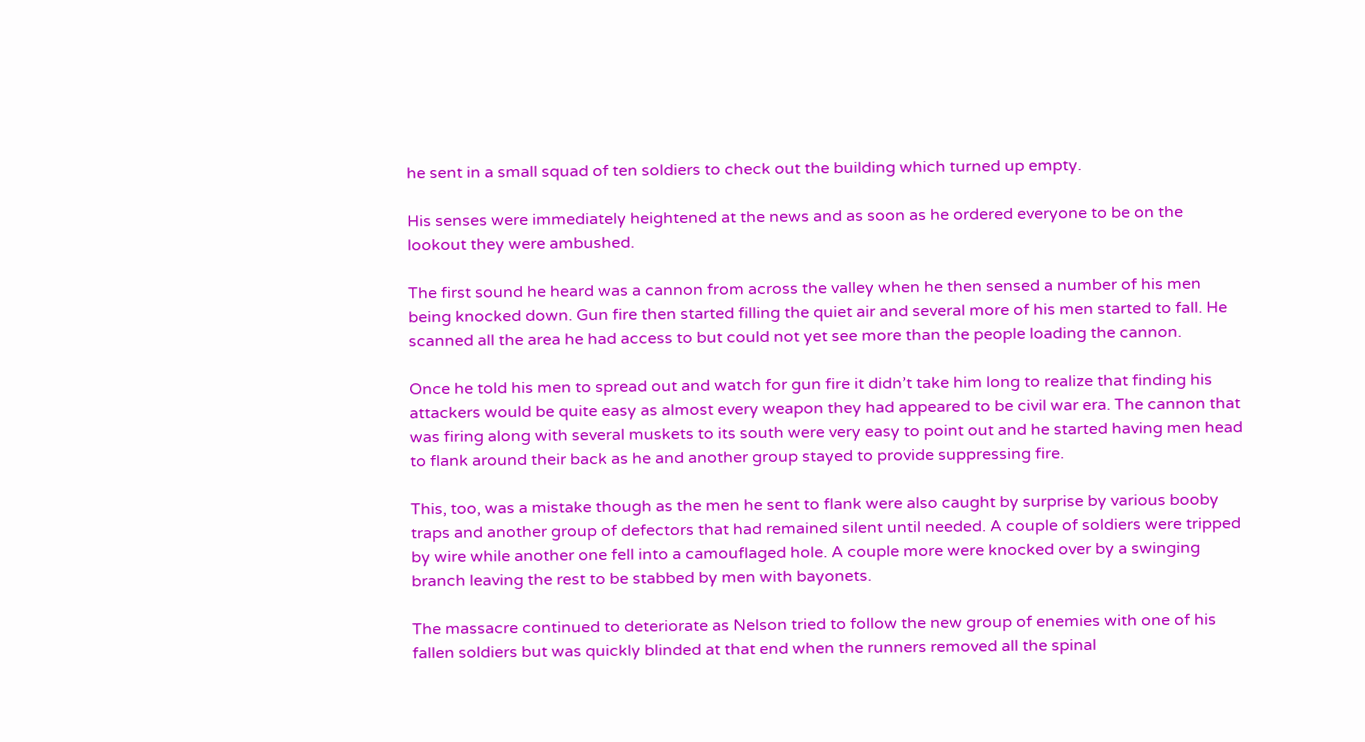he sent in a small squad of ten soldiers to check out the building which turned up empty.

His senses were immediately heightened at the news and as soon as he ordered everyone to be on the lookout they were ambushed.

The first sound he heard was a cannon from across the valley when he then sensed a number of his men being knocked down. Gun fire then started filling the quiet air and several more of his men started to fall. He scanned all the area he had access to but could not yet see more than the people loading the cannon.

Once he told his men to spread out and watch for gun fire it didn’t take him long to realize that finding his attackers would be quite easy as almost every weapon they had appeared to be civil war era. The cannon that was firing along with several muskets to its south were very easy to point out and he started having men head to flank around their back as he and another group stayed to provide suppressing fire.

This, too, was a mistake though as the men he sent to flank were also caught by surprise by various booby traps and another group of defectors that had remained silent until needed. A couple of soldiers were tripped by wire while another one fell into a camouflaged hole. A couple more were knocked over by a swinging branch leaving the rest to be stabbed by men with bayonets.

The massacre continued to deteriorate as Nelson tried to follow the new group of enemies with one of his fallen soldiers but was quickly blinded at that end when the runners removed all the spinal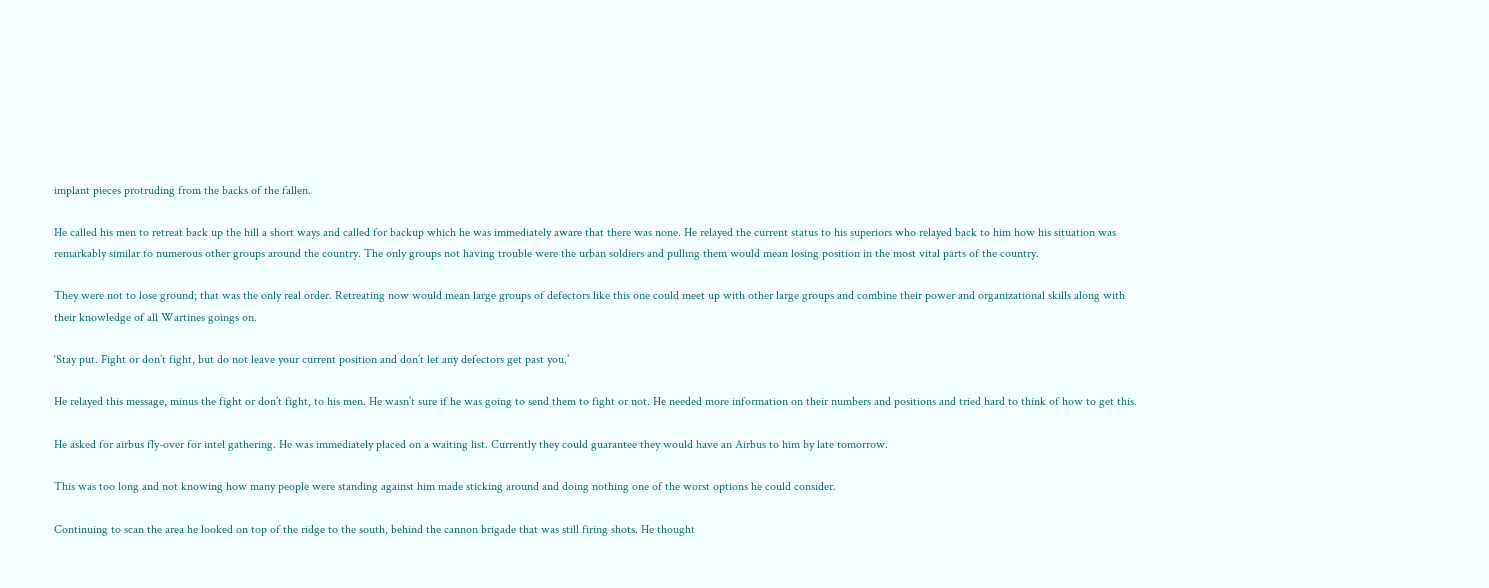implant pieces protruding from the backs of the fallen.

He called his men to retreat back up the hill a short ways and called for backup which he was immediately aware that there was none. He relayed the current status to his superiors who relayed back to him how his situation was remarkably similar to numerous other groups around the country. The only groups not having trouble were the urban soldiers and pulling them would mean losing position in the most vital parts of the country.

They were not to lose ground; that was the only real order. Retreating now would mean large groups of defectors like this one could meet up with other large groups and combine their power and organizational skills along with their knowledge of all Wartines goings on.

‘Stay put. Fight or don’t fight, but do not leave your current position and don’t let any defectors get past you.’

He relayed this message, minus the fight or don’t fight, to his men. He wasn’t sure if he was going to send them to fight or not. He needed more information on their numbers and positions and tried hard to think of how to get this.

He asked for airbus fly-over for intel gathering. He was immediately placed on a waiting list. Currently they could guarantee they would have an Airbus to him by late tomorrow.

This was too long and not knowing how many people were standing against him made sticking around and doing nothing one of the worst options he could consider.

Continuing to scan the area he looked on top of the ridge to the south, behind the cannon brigade that was still firing shots. He thought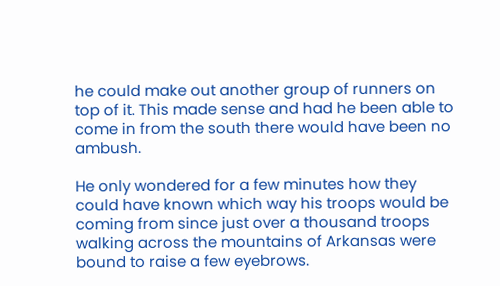he could make out another group of runners on top of it. This made sense and had he been able to come in from the south there would have been no ambush.

He only wondered for a few minutes how they could have known which way his troops would be coming from since just over a thousand troops walking across the mountains of Arkansas were bound to raise a few eyebrows.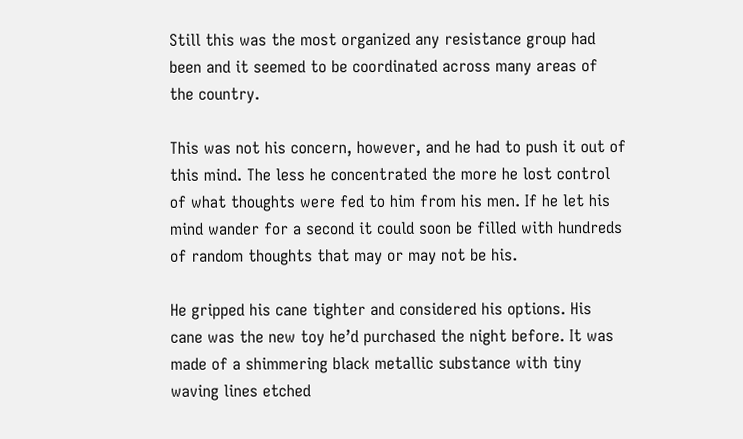Still this was the most organized any resistance group had been and it seemed to be coordinated across many areas of the country.

This was not his concern, however, and he had to push it out of this mind. The less he concentrated the more he lost control of what thoughts were fed to him from his men. If he let his mind wander for a second it could soon be filled with hundreds of random thoughts that may or may not be his.

He gripped his cane tighter and considered his options. His cane was the new toy he’d purchased the night before. It was made of a shimmering black metallic substance with tiny waving lines etched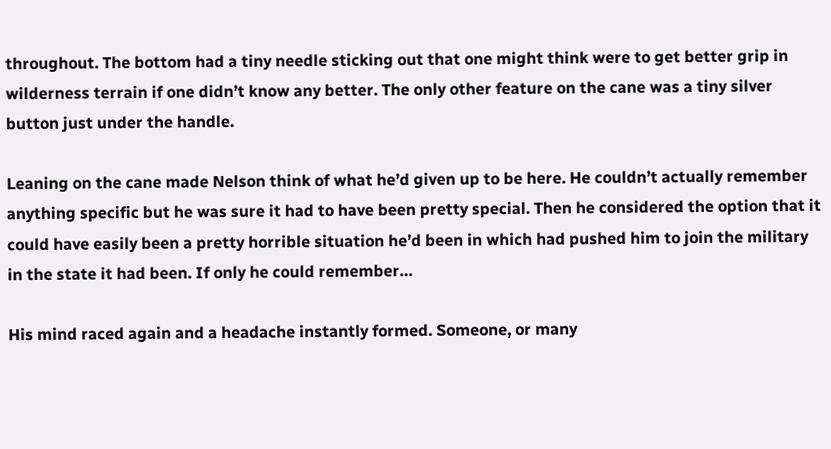throughout. The bottom had a tiny needle sticking out that one might think were to get better grip in wilderness terrain if one didn’t know any better. The only other feature on the cane was a tiny silver button just under the handle.

Leaning on the cane made Nelson think of what he’d given up to be here. He couldn’t actually remember anything specific but he was sure it had to have been pretty special. Then he considered the option that it could have easily been a pretty horrible situation he’d been in which had pushed him to join the military in the state it had been. If only he could remember…

His mind raced again and a headache instantly formed. Someone, or many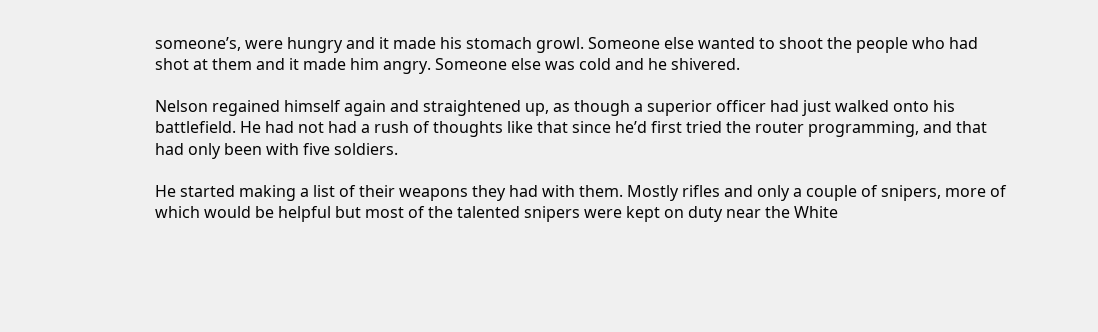someone’s, were hungry and it made his stomach growl. Someone else wanted to shoot the people who had shot at them and it made him angry. Someone else was cold and he shivered.

Nelson regained himself again and straightened up, as though a superior officer had just walked onto his battlefield. He had not had a rush of thoughts like that since he’d first tried the router programming, and that had only been with five soldiers.

He started making a list of their weapons they had with them. Mostly rifles and only a couple of snipers, more of which would be helpful but most of the talented snipers were kept on duty near the White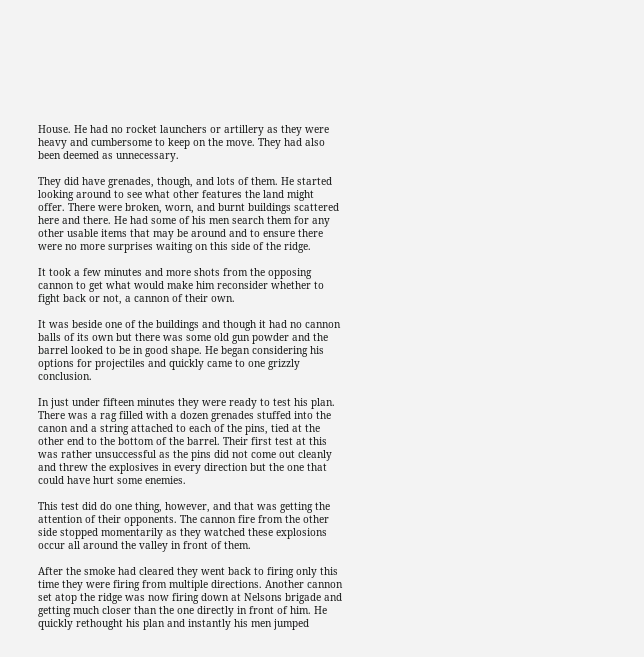House. He had no rocket launchers or artillery as they were heavy and cumbersome to keep on the move. They had also been deemed as unnecessary.

They did have grenades, though, and lots of them. He started looking around to see what other features the land might offer. There were broken, worn, and burnt buildings scattered here and there. He had some of his men search them for any other usable items that may be around and to ensure there were no more surprises waiting on this side of the ridge.

It took a few minutes and more shots from the opposing cannon to get what would make him reconsider whether to fight back or not, a cannon of their own.

It was beside one of the buildings and though it had no cannon balls of its own but there was some old gun powder and the barrel looked to be in good shape. He began considering his options for projectiles and quickly came to one grizzly conclusion.

In just under fifteen minutes they were ready to test his plan. There was a rag filled with a dozen grenades stuffed into the canon and a string attached to each of the pins, tied at the other end to the bottom of the barrel. Their first test at this was rather unsuccessful as the pins did not come out cleanly and threw the explosives in every direction but the one that could have hurt some enemies.

This test did do one thing, however, and that was getting the attention of their opponents. The cannon fire from the other side stopped momentarily as they watched these explosions occur all around the valley in front of them.

After the smoke had cleared they went back to firing only this time they were firing from multiple directions. Another cannon set atop the ridge was now firing down at Nelsons brigade and getting much closer than the one directly in front of him. He quickly rethought his plan and instantly his men jumped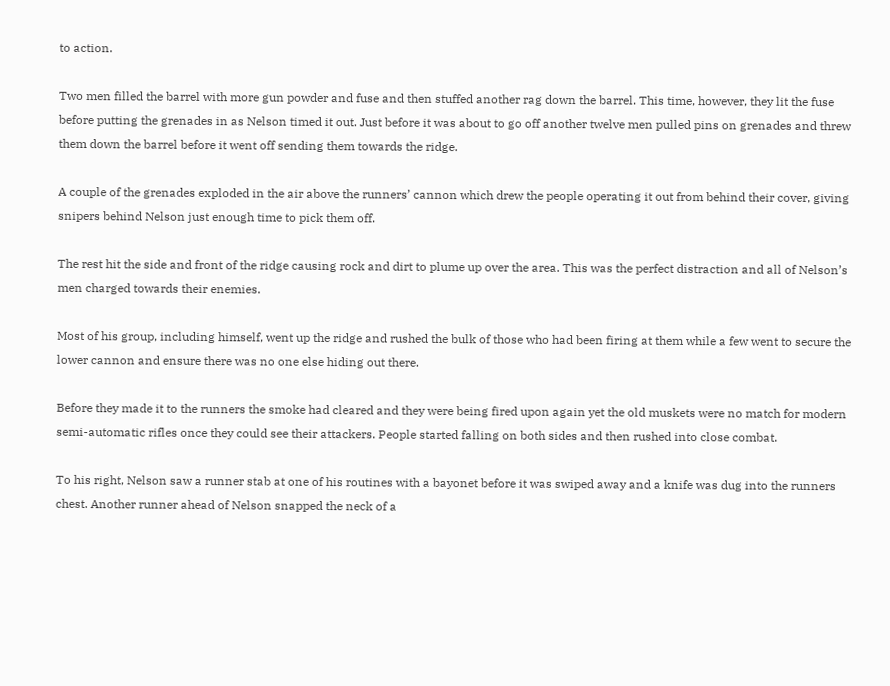to action.

Two men filled the barrel with more gun powder and fuse and then stuffed another rag down the barrel. This time, however, they lit the fuse before putting the grenades in as Nelson timed it out. Just before it was about to go off another twelve men pulled pins on grenades and threw them down the barrel before it went off sending them towards the ridge.

A couple of the grenades exploded in the air above the runners’ cannon which drew the people operating it out from behind their cover, giving snipers behind Nelson just enough time to pick them off.

The rest hit the side and front of the ridge causing rock and dirt to plume up over the area. This was the perfect distraction and all of Nelson’s men charged towards their enemies.

Most of his group, including himself, went up the ridge and rushed the bulk of those who had been firing at them while a few went to secure the lower cannon and ensure there was no one else hiding out there.

Before they made it to the runners the smoke had cleared and they were being fired upon again yet the old muskets were no match for modern semi-automatic rifles once they could see their attackers. People started falling on both sides and then rushed into close combat.

To his right, Nelson saw a runner stab at one of his routines with a bayonet before it was swiped away and a knife was dug into the runners chest. Another runner ahead of Nelson snapped the neck of a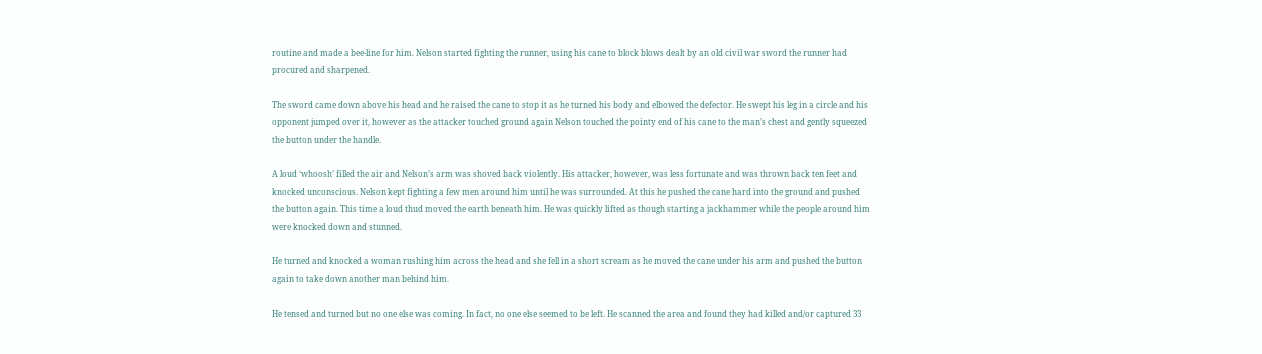routine and made a bee-line for him. Nelson started fighting the runner, using his cane to block blows dealt by an old civil war sword the runner had procured and sharpened.

The sword came down above his head and he raised the cane to stop it as he turned his body and elbowed the defector. He swept his leg in a circle and his opponent jumped over it, however as the attacker touched ground again Nelson touched the pointy end of his cane to the man’s chest and gently squeezed the button under the handle.

A loud ‘whoosh’ filled the air and Nelson’s arm was shoved back violently. His attacker, however, was less fortunate and was thrown back ten feet and knocked unconscious. Nelson kept fighting a few men around him until he was surrounded. At this he pushed the cane hard into the ground and pushed the button again. This time a loud thud moved the earth beneath him. He was quickly lifted as though starting a jackhammer while the people around him were knocked down and stunned.

He turned and knocked a woman rushing him across the head and she fell in a short scream as he moved the cane under his arm and pushed the button again to take down another man behind him.

He tensed and turned but no one else was coming. In fact, no one else seemed to be left. He scanned the area and found they had killed and/or captured 33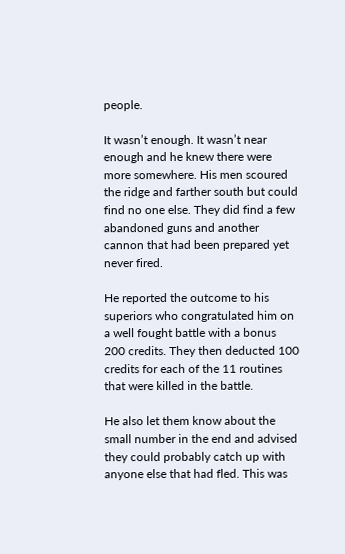people.

It wasn’t enough. It wasn’t near enough and he knew there were more somewhere. His men scoured the ridge and farther south but could find no one else. They did find a few abandoned guns and another cannon that had been prepared yet never fired.

He reported the outcome to his superiors who congratulated him on a well fought battle with a bonus 200 credits. They then deducted 100 credits for each of the 11 routines that were killed in the battle.

He also let them know about the small number in the end and advised they could probably catch up with anyone else that had fled. This was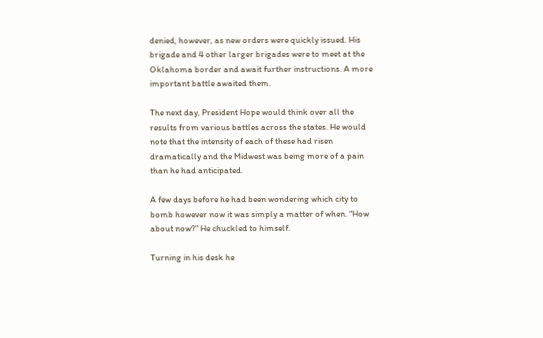denied, however, as new orders were quickly issued. His brigade and 4 other larger brigades were to meet at the Oklahoma border and await further instructions. A more important battle awaited them.

The next day, President Hope would think over all the results from various battles across the states. He would note that the intensity of each of these had risen dramatically and the Midwest was being more of a pain than he had anticipated.

A few days before he had been wondering which city to bomb however now it was simply a matter of when. “How about now?” He chuckled to himself.

Turning in his desk he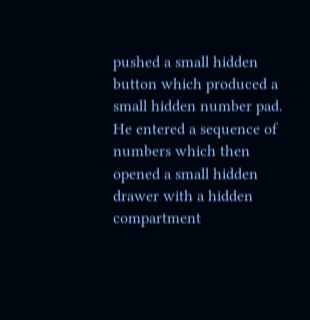pushed a small hidden button which produced a small hidden number pad. He entered a sequence of numbers which then opened a small hidden drawer with a hidden compartment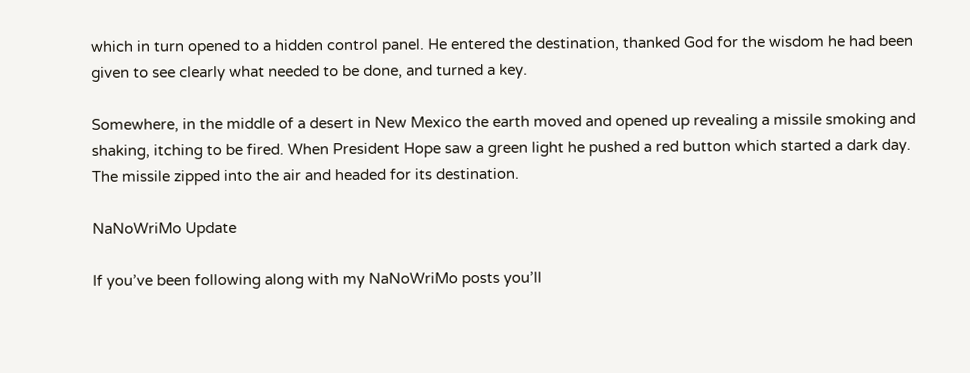which in turn opened to a hidden control panel. He entered the destination, thanked God for the wisdom he had been given to see clearly what needed to be done, and turned a key.

Somewhere, in the middle of a desert in New Mexico the earth moved and opened up revealing a missile smoking and shaking, itching to be fired. When President Hope saw a green light he pushed a red button which started a dark day. The missile zipped into the air and headed for its destination.

NaNoWriMo Update

If you’ve been following along with my NaNoWriMo posts you’ll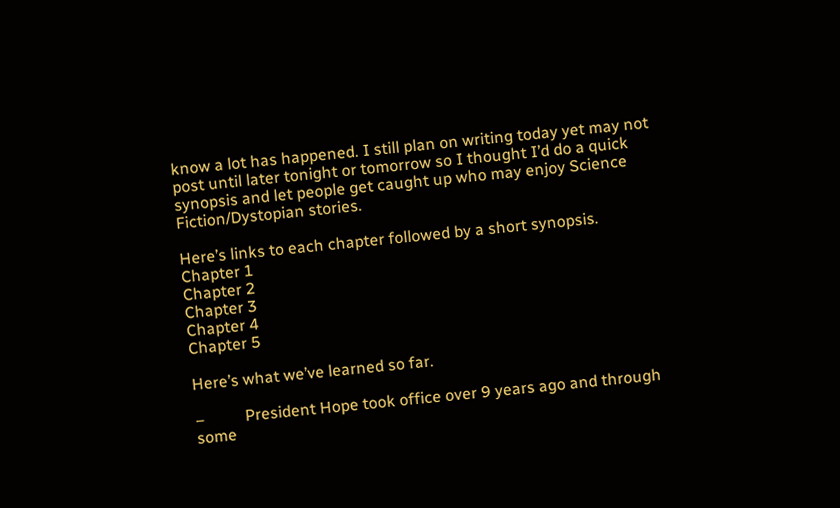know a lot has happened. I still plan on writing today yet may not post until later tonight or tomorrow so I thought I’d do a quick synopsis and let people get caught up who may enjoy Science Fiction/Dystopian stories.

Here’s links to each chapter followed by a short synopsis.
Chapter 1
Chapter 2
Chapter 3
Chapter 4
Chapter 5

Here’s what we’ve learned so far.

–          President Hope took office over 9 years ago and through some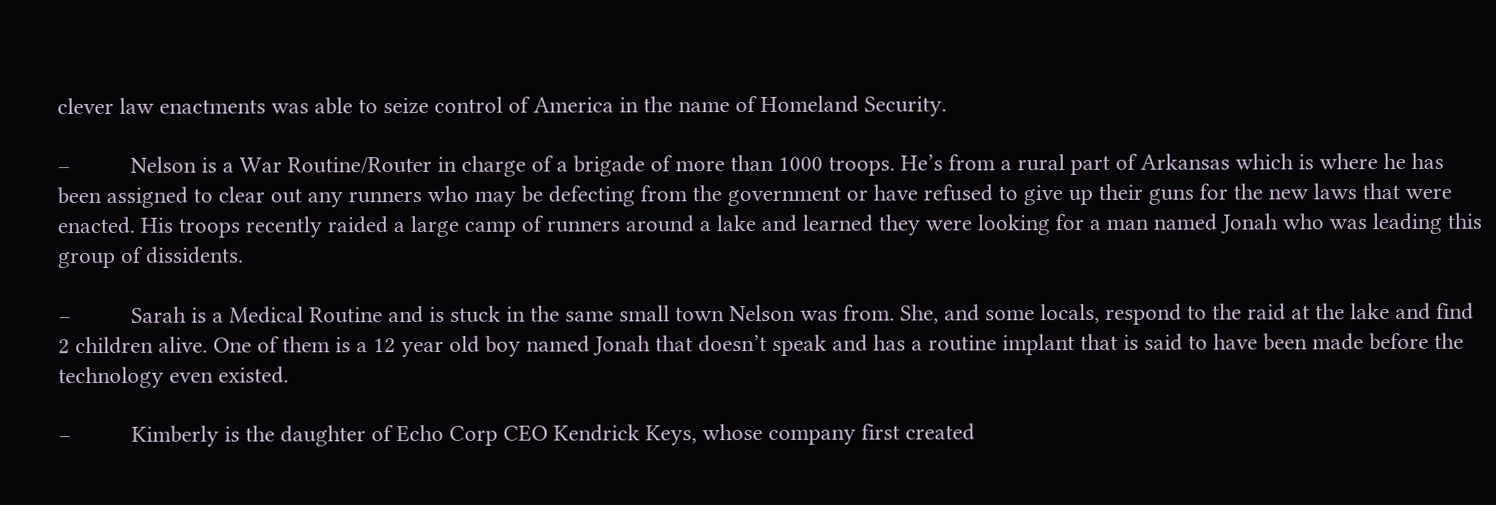clever law enactments was able to seize control of America in the name of Homeland Security.

–          Nelson is a War Routine/Router in charge of a brigade of more than 1000 troops. He’s from a rural part of Arkansas which is where he has been assigned to clear out any runners who may be defecting from the government or have refused to give up their guns for the new laws that were enacted. His troops recently raided a large camp of runners around a lake and learned they were looking for a man named Jonah who was leading this group of dissidents.

–          Sarah is a Medical Routine and is stuck in the same small town Nelson was from. She, and some locals, respond to the raid at the lake and find 2 children alive. One of them is a 12 year old boy named Jonah that doesn’t speak and has a routine implant that is said to have been made before the technology even existed.

–          Kimberly is the daughter of Echo Corp CEO Kendrick Keys, whose company first created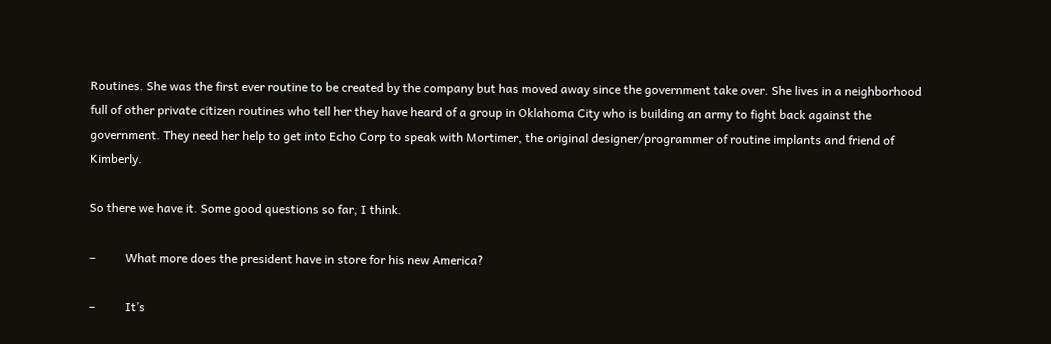Routines. She was the first ever routine to be created by the company but has moved away since the government take over. She lives in a neighborhood full of other private citizen routines who tell her they have heard of a group in Oklahoma City who is building an army to fight back against the government. They need her help to get into Echo Corp to speak with Mortimer, the original designer/programmer of routine implants and friend of Kimberly.

So there we have it. Some good questions so far, I think.

–          What more does the president have in store for his new America?

–          It’s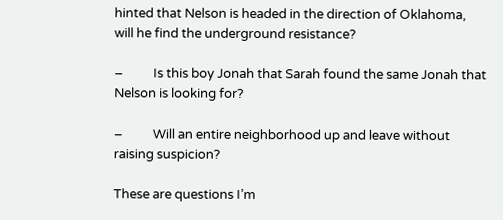hinted that Nelson is headed in the direction of Oklahoma, will he find the underground resistance?

–          Is this boy Jonah that Sarah found the same Jonah that Nelson is looking for?

–          Will an entire neighborhood up and leave without raising suspicion?

These are questions I’m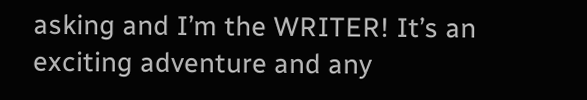asking and I’m the WRITER! It’s an exciting adventure and any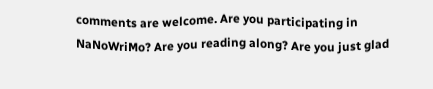comments are welcome. Are you participating in NaNoWriMo? Are you reading along? Are you just glad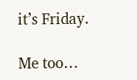it’s Friday.

Me too…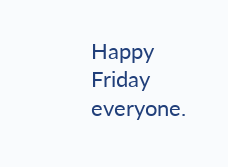Happy Friday everyone.